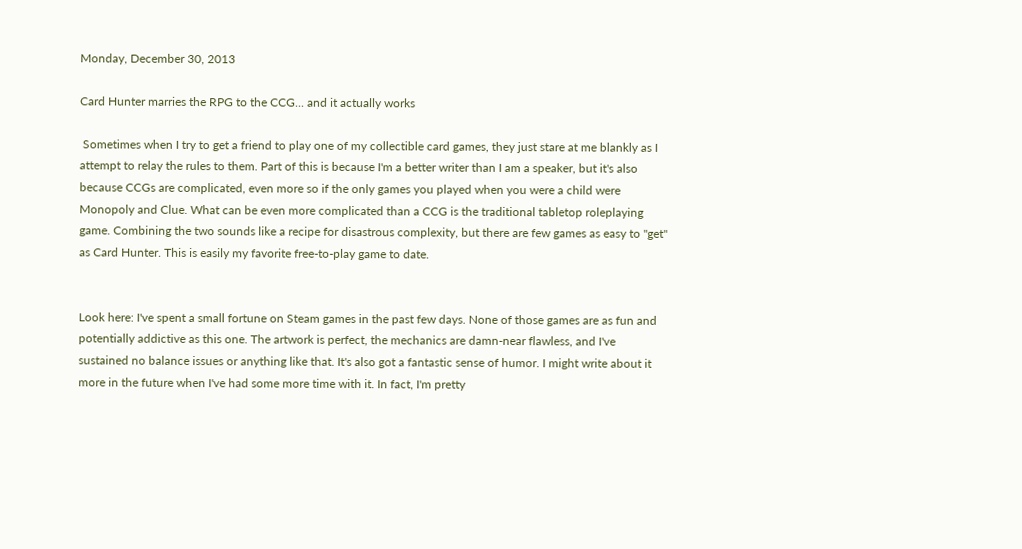Monday, December 30, 2013

Card Hunter marries the RPG to the CCG... and it actually works

 Sometimes when I try to get a friend to play one of my collectible card games, they just stare at me blankly as I attempt to relay the rules to them. Part of this is because I'm a better writer than I am a speaker, but it's also because CCGs are complicated, even more so if the only games you played when you were a child were Monopoly and Clue. What can be even more complicated than a CCG is the traditional tabletop roleplaying game. Combining the two sounds like a recipe for disastrous complexity, but there are few games as easy to "get" as Card Hunter. This is easily my favorite free-to-play game to date.


Look here: I've spent a small fortune on Steam games in the past few days. None of those games are as fun and potentially addictive as this one. The artwork is perfect, the mechanics are damn-near flawless, and I've sustained no balance issues or anything like that. It's also got a fantastic sense of humor. I might write about it more in the future when I've had some more time with it. In fact, I'm pretty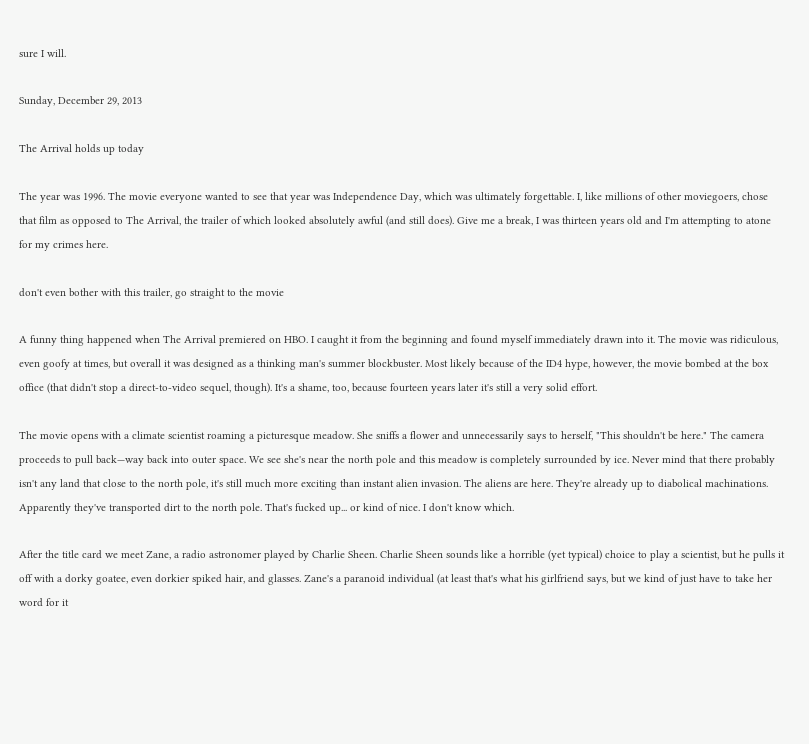sure I will.

Sunday, December 29, 2013

The Arrival holds up today

The year was 1996. The movie everyone wanted to see that year was Independence Day, which was ultimately forgettable. I, like millions of other moviegoers, chose that film as opposed to The Arrival, the trailer of which looked absolutely awful (and still does). Give me a break, I was thirteen years old and I'm attempting to atone for my crimes here.

don't even bother with this trailer, go straight to the movie

A funny thing happened when The Arrival premiered on HBO. I caught it from the beginning and found myself immediately drawn into it. The movie was ridiculous, even goofy at times, but overall it was designed as a thinking man's summer blockbuster. Most likely because of the ID4 hype, however, the movie bombed at the box office (that didn't stop a direct-to-video sequel, though). It's a shame, too, because fourteen years later it's still a very solid effort.

The movie opens with a climate scientist roaming a picturesque meadow. She sniffs a flower and unnecessarily says to herself, "This shouldn't be here." The camera proceeds to pull back—way back into outer space. We see she's near the north pole and this meadow is completely surrounded by ice. Never mind that there probably isn't any land that close to the north pole, it's still much more exciting than instant alien invasion. The aliens are here. They're already up to diabolical machinations. Apparently they've transported dirt to the north pole. That's fucked up... or kind of nice. I don't know which.

After the title card we meet Zane, a radio astronomer played by Charlie Sheen. Charlie Sheen sounds like a horrible (yet typical) choice to play a scientist, but he pulls it off with a dorky goatee, even dorkier spiked hair, and glasses. Zane's a paranoid individual (at least that's what his girlfriend says, but we kind of just have to take her word for it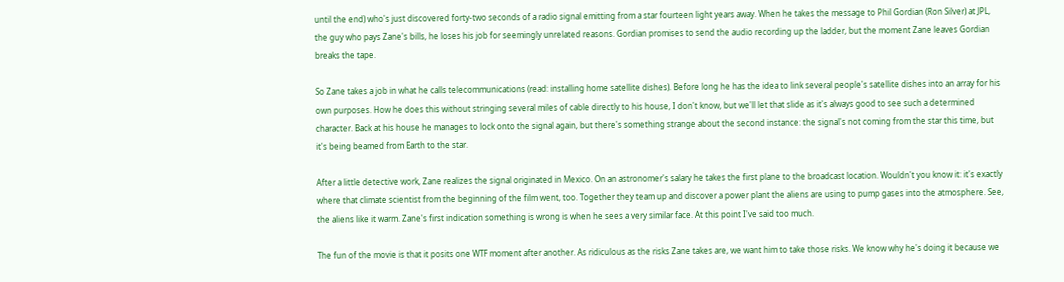until the end) who's just discovered forty-two seconds of a radio signal emitting from a star fourteen light years away. When he takes the message to Phil Gordian (Ron Silver) at JPL, the guy who pays Zane's bills, he loses his job for seemingly unrelated reasons. Gordian promises to send the audio recording up the ladder, but the moment Zane leaves Gordian breaks the tape.

So Zane takes a job in what he calls telecommunications (read: installing home satellite dishes). Before long he has the idea to link several people's satellite dishes into an array for his own purposes. How he does this without stringing several miles of cable directly to his house, I don't know, but we'll let that slide as it's always good to see such a determined character. Back at his house he manages to lock onto the signal again, but there's something strange about the second instance: the signal's not coming from the star this time, but it's being beamed from Earth to the star.

After a little detective work, Zane realizes the signal originated in Mexico. On an astronomer's salary he takes the first plane to the broadcast location. Wouldn't you know it: it's exactly where that climate scientist from the beginning of the film went, too. Together they team up and discover a power plant the aliens are using to pump gases into the atmosphere. See, the aliens like it warm. Zane's first indication something is wrong is when he sees a very similar face. At this point I've said too much.

The fun of the movie is that it posits one WTF moment after another. As ridiculous as the risks Zane takes are, we want him to take those risks. We know why he's doing it because we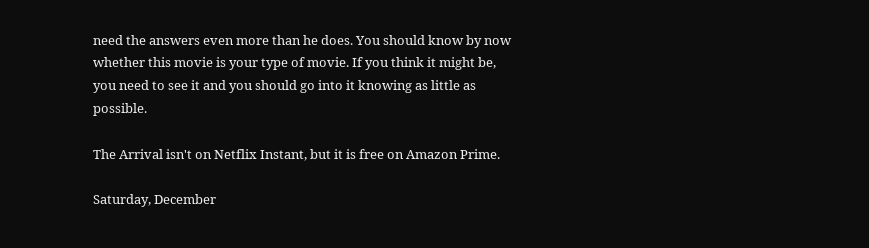need the answers even more than he does. You should know by now whether this movie is your type of movie. If you think it might be, you need to see it and you should go into it knowing as little as possible.

The Arrival isn't on Netflix Instant, but it is free on Amazon Prime.

Saturday, December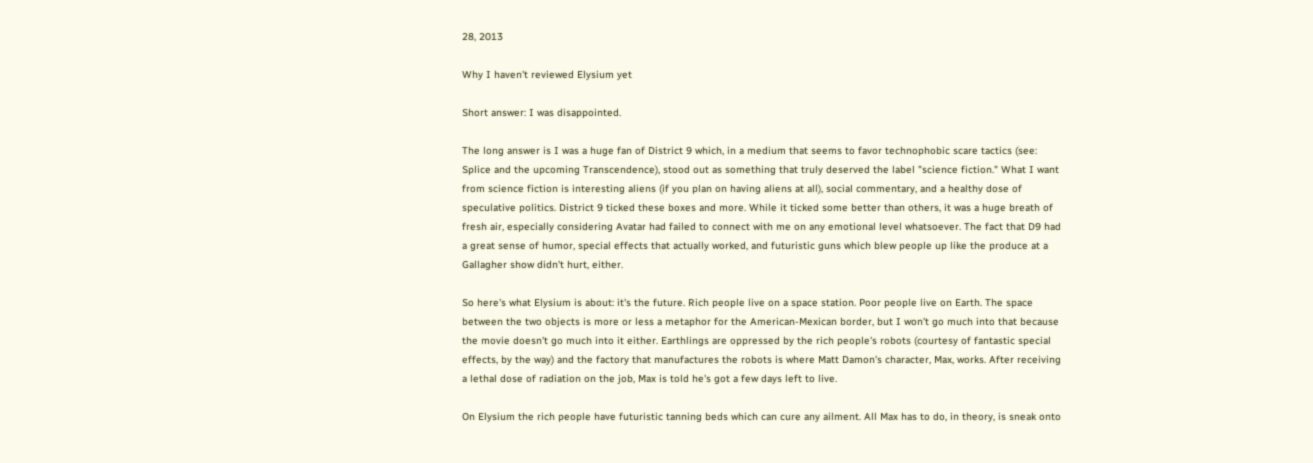28, 2013

Why I haven't reviewed Elysium yet

Short answer: I was disappointed.

The long answer is I was a huge fan of District 9 which, in a medium that seems to favor technophobic scare tactics (see: Splice and the upcoming Transcendence), stood out as something that truly deserved the label "science fiction." What I want from science fiction is interesting aliens (if you plan on having aliens at all), social commentary, and a healthy dose of speculative politics. District 9 ticked these boxes and more. While it ticked some better than others, it was a huge breath of fresh air, especially considering Avatar had failed to connect with me on any emotional level whatsoever. The fact that D9 had a great sense of humor, special effects that actually worked, and futuristic guns which blew people up like the produce at a Gallagher show didn't hurt, either.

So here's what Elysium is about: it's the future. Rich people live on a space station. Poor people live on Earth. The space between the two objects is more or less a metaphor for the American-Mexican border, but I won't go much into that because the movie doesn't go much into it either. Earthlings are oppressed by the rich people's robots (courtesy of fantastic special effects, by the way) and the factory that manufactures the robots is where Matt Damon's character, Max, works. After receiving a lethal dose of radiation on the job, Max is told he's got a few days left to live.

On Elysium the rich people have futuristic tanning beds which can cure any ailment. All Max has to do, in theory, is sneak onto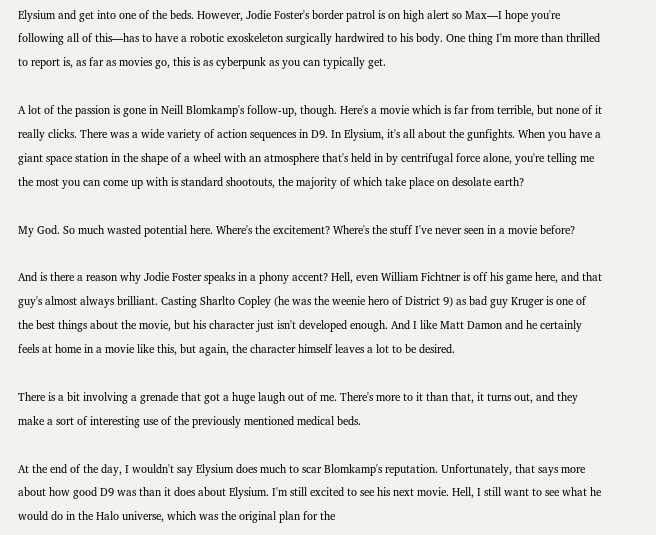Elysium and get into one of the beds. However, Jodie Foster's border patrol is on high alert so Max—I hope you're following all of this—has to have a robotic exoskeleton surgically hardwired to his body. One thing I'm more than thrilled to report is, as far as movies go, this is as cyberpunk as you can typically get.

A lot of the passion is gone in Neill Blomkamp's follow-up, though. Here's a movie which is far from terrible, but none of it really clicks. There was a wide variety of action sequences in D9. In Elysium, it's all about the gunfights. When you have a giant space station in the shape of a wheel with an atmosphere that's held in by centrifugal force alone, you're telling me the most you can come up with is standard shootouts, the majority of which take place on desolate earth?

My God. So much wasted potential here. Where's the excitement? Where's the stuff I've never seen in a movie before?

And is there a reason why Jodie Foster speaks in a phony accent? Hell, even William Fichtner is off his game here, and that guy's almost always brilliant. Casting Sharlto Copley (he was the weenie hero of District 9) as bad guy Kruger is one of the best things about the movie, but his character just isn't developed enough. And I like Matt Damon and he certainly feels at home in a movie like this, but again, the character himself leaves a lot to be desired.

There is a bit involving a grenade that got a huge laugh out of me. There's more to it than that, it turns out, and they make a sort of interesting use of the previously mentioned medical beds.

At the end of the day, I wouldn't say Elysium does much to scar Blomkamp's reputation. Unfortunately, that says more about how good D9 was than it does about Elysium. I'm still excited to see his next movie. Hell, I still want to see what he would do in the Halo universe, which was the original plan for the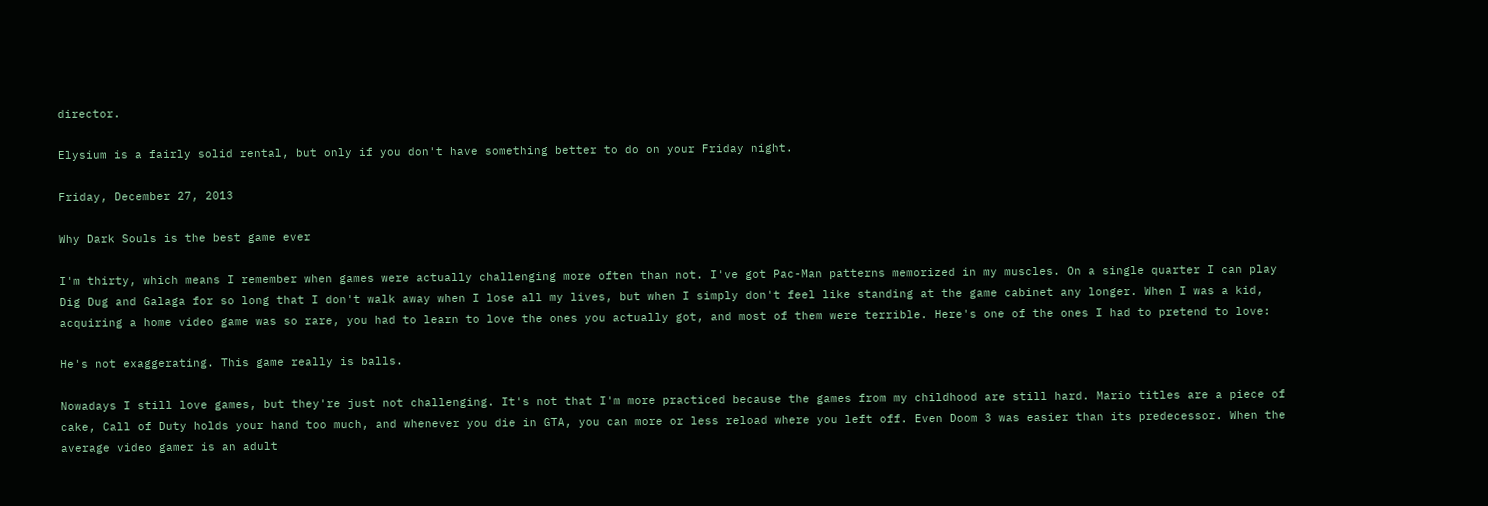director.

Elysium is a fairly solid rental, but only if you don't have something better to do on your Friday night.

Friday, December 27, 2013

Why Dark Souls is the best game ever

I'm thirty, which means I remember when games were actually challenging more often than not. I've got Pac-Man patterns memorized in my muscles. On a single quarter I can play Dig Dug and Galaga for so long that I don't walk away when I lose all my lives, but when I simply don't feel like standing at the game cabinet any longer. When I was a kid, acquiring a home video game was so rare, you had to learn to love the ones you actually got, and most of them were terrible. Here's one of the ones I had to pretend to love:

He's not exaggerating. This game really is balls.

Nowadays I still love games, but they're just not challenging. It's not that I'm more practiced because the games from my childhood are still hard. Mario titles are a piece of cake, Call of Duty holds your hand too much, and whenever you die in GTA, you can more or less reload where you left off. Even Doom 3 was easier than its predecessor. When the average video gamer is an adult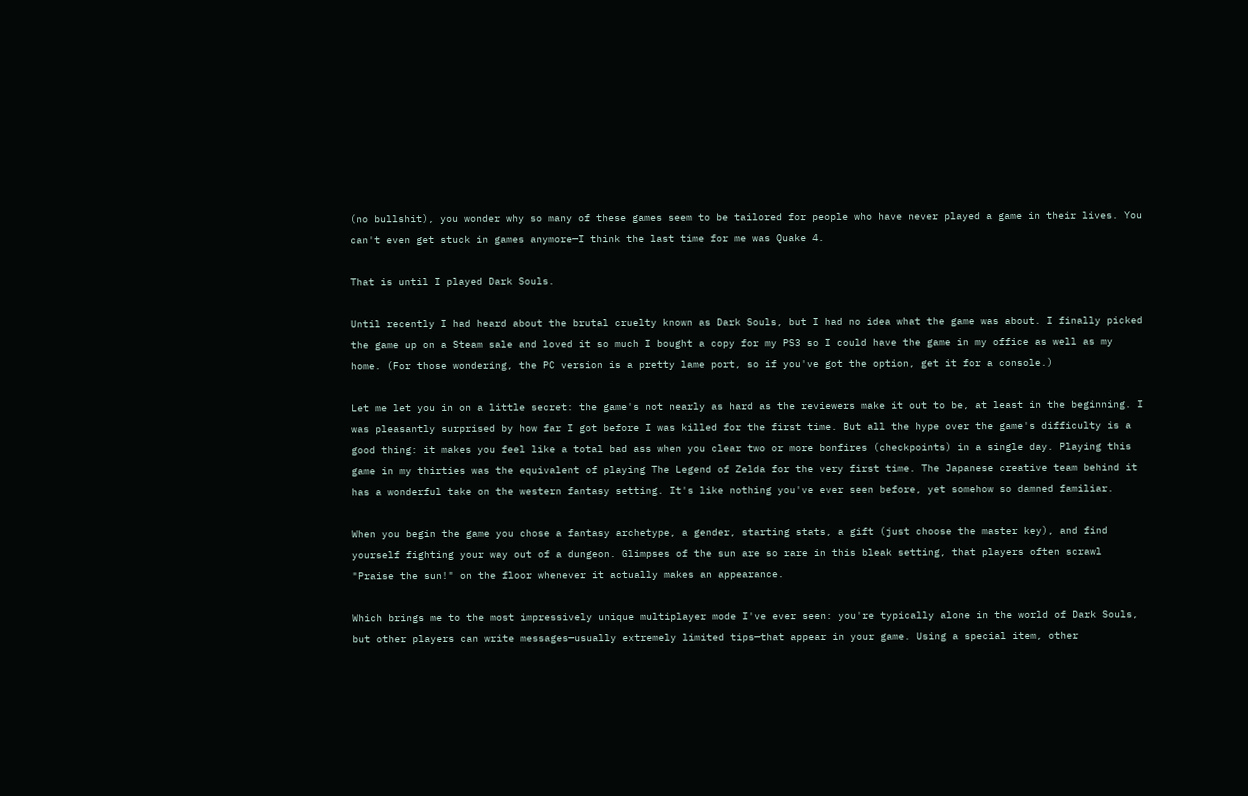(no bullshit), you wonder why so many of these games seem to be tailored for people who have never played a game in their lives. You can't even get stuck in games anymore—I think the last time for me was Quake 4.

That is until I played Dark Souls.

Until recently I had heard about the brutal cruelty known as Dark Souls, but I had no idea what the game was about. I finally picked the game up on a Steam sale and loved it so much I bought a copy for my PS3 so I could have the game in my office as well as my home. (For those wondering, the PC version is a pretty lame port, so if you've got the option, get it for a console.)

Let me let you in on a little secret: the game's not nearly as hard as the reviewers make it out to be, at least in the beginning. I was pleasantly surprised by how far I got before I was killed for the first time. But all the hype over the game's difficulty is a good thing: it makes you feel like a total bad ass when you clear two or more bonfires (checkpoints) in a single day. Playing this game in my thirties was the equivalent of playing The Legend of Zelda for the very first time. The Japanese creative team behind it has a wonderful take on the western fantasy setting. It's like nothing you've ever seen before, yet somehow so damned familiar.

When you begin the game you chose a fantasy archetype, a gender, starting stats, a gift (just choose the master key), and find yourself fighting your way out of a dungeon. Glimpses of the sun are so rare in this bleak setting, that players often scrawl "Praise the sun!" on the floor whenever it actually makes an appearance.

Which brings me to the most impressively unique multiplayer mode I've ever seen: you're typically alone in the world of Dark Souls, but other players can write messages—usually extremely limited tips—that appear in your game. Using a special item, other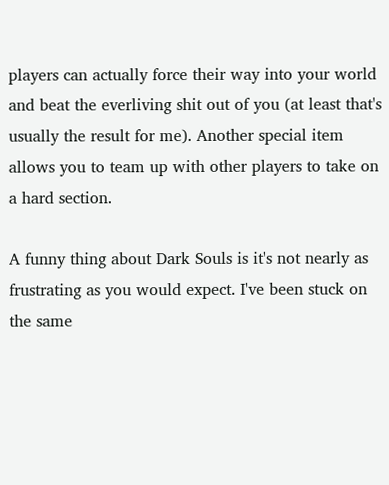players can actually force their way into your world and beat the everliving shit out of you (at least that's usually the result for me). Another special item allows you to team up with other players to take on a hard section.

A funny thing about Dark Souls is it's not nearly as frustrating as you would expect. I've been stuck on the same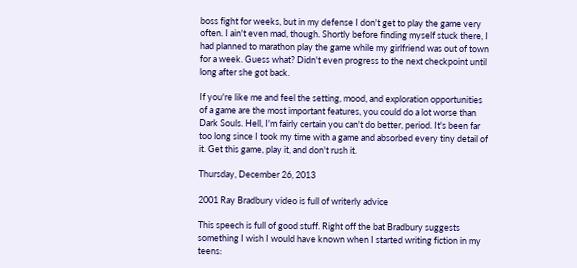boss fight for weeks, but in my defense I don't get to play the game very often. I ain't even mad, though. Shortly before finding myself stuck there, I had planned to marathon play the game while my girlfriend was out of town for a week. Guess what? Didn't even progress to the next checkpoint until long after she got back.

If you're like me and feel the setting, mood, and exploration opportunities of a game are the most important features, you could do a lot worse than Dark Souls. Hell, I'm fairly certain you can't do better, period. It's been far too long since I took my time with a game and absorbed every tiny detail of it. Get this game, play it, and don't rush it.

Thursday, December 26, 2013

2001 Ray Bradbury video is full of writerly advice

This speech is full of good stuff. Right off the bat Bradbury suggests something I wish I would have known when I started writing fiction in my teens: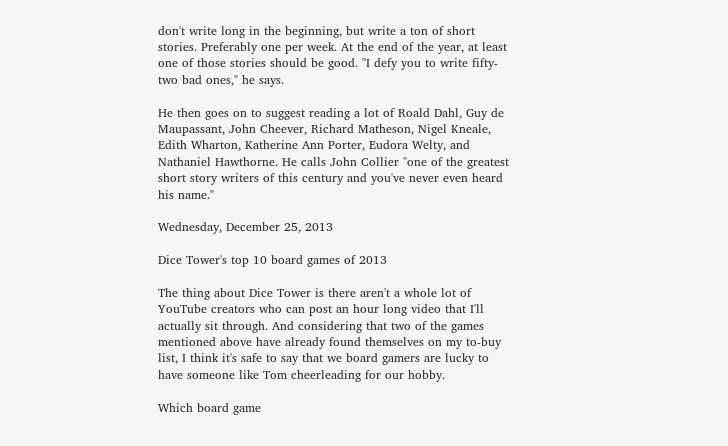don't write long in the beginning, but write a ton of short stories. Preferably one per week. At the end of the year, at least one of those stories should be good. "I defy you to write fifty-two bad ones," he says.

He then goes on to suggest reading a lot of Roald Dahl, Guy de Maupassant, John Cheever, Richard Matheson, Nigel Kneale, Edith Wharton, Katherine Ann Porter, Eudora Welty, and Nathaniel Hawthorne. He calls John Collier "one of the greatest short story writers of this century and you've never even heard his name."

Wednesday, December 25, 2013

Dice Tower's top 10 board games of 2013

The thing about Dice Tower is there aren't a whole lot of YouTube creators who can post an hour long video that I'll actually sit through. And considering that two of the games mentioned above have already found themselves on my to-buy list, I think it's safe to say that we board gamers are lucky to have someone like Tom cheerleading for our hobby.

Which board game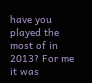have you played the most of in 2013? For me it was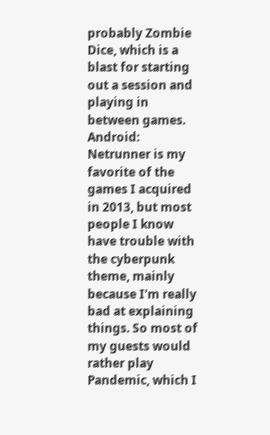probably Zombie Dice, which is a blast for starting out a session and playing in between games. Android: Netrunner is my favorite of the games I acquired in 2013, but most people I know have trouble with the cyberpunk theme, mainly because I'm really bad at explaining things. So most of my guests would rather play Pandemic, which I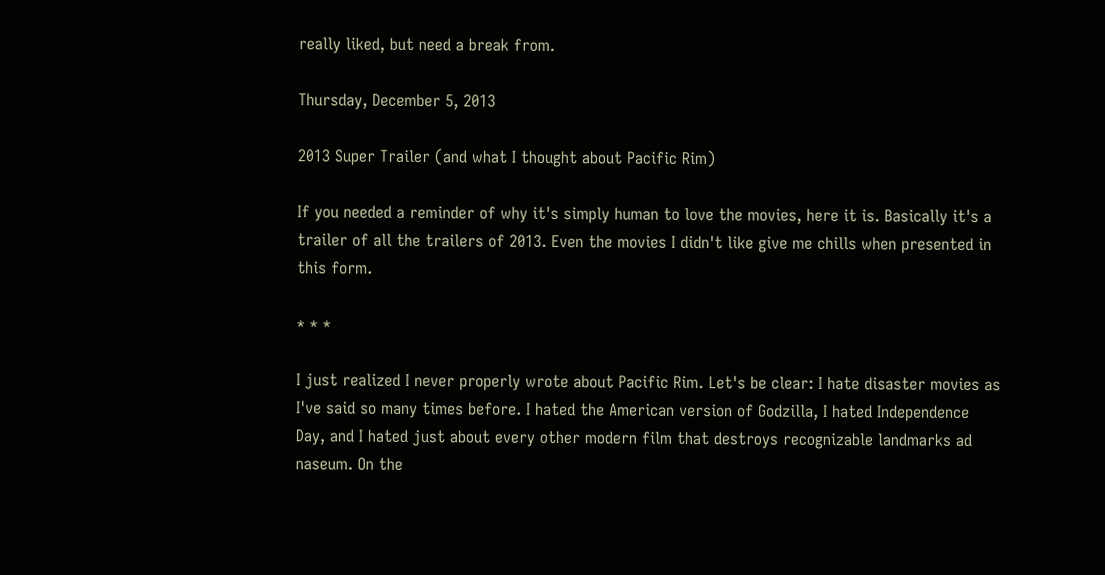really liked, but need a break from.

Thursday, December 5, 2013

2013 Super Trailer (and what I thought about Pacific Rim)

If you needed a reminder of why it's simply human to love the movies, here it is. Basically it's a trailer of all the trailers of 2013. Even the movies I didn't like give me chills when presented in this form.

* * *

I just realized I never properly wrote about Pacific Rim. Let's be clear: I hate disaster movies as I've said so many times before. I hated the American version of Godzilla, I hated Independence Day, and I hated just about every other modern film that destroys recognizable landmarks ad naseum. On the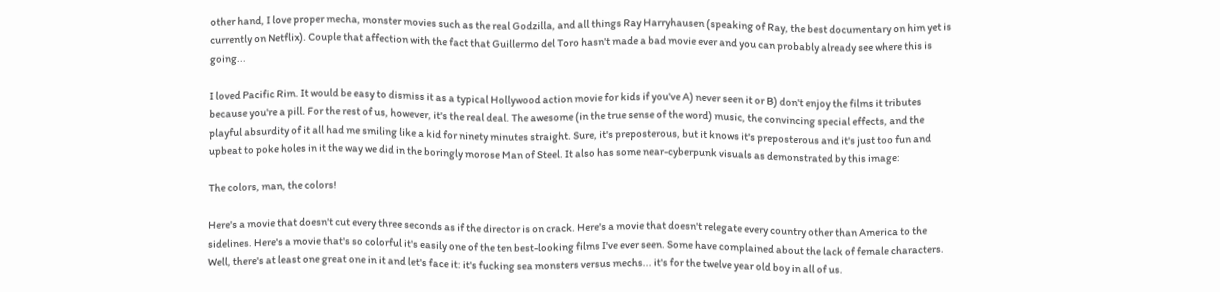other hand, I love proper mecha, monster movies such as the real Godzilla, and all things Ray Harryhausen (speaking of Ray, the best documentary on him yet is currently on Netflix). Couple that affection with the fact that Guillermo del Toro hasn't made a bad movie ever and you can probably already see where this is going...

I loved Pacific Rim. It would be easy to dismiss it as a typical Hollywood action movie for kids if you've A) never seen it or B) don't enjoy the films it tributes because you're a pill. For the rest of us, however, it's the real deal. The awesome (in the true sense of the word) music, the convincing special effects, and the playful absurdity of it all had me smiling like a kid for ninety minutes straight. Sure, it's preposterous, but it knows it's preposterous and it's just too fun and upbeat to poke holes in it the way we did in the boringly morose Man of Steel. It also has some near-cyberpunk visuals as demonstrated by this image:

The colors, man, the colors!

Here's a movie that doesn't cut every three seconds as if the director is on crack. Here's a movie that doesn't relegate every country other than America to the sidelines. Here's a movie that's so colorful it's easily one of the ten best-looking films I've ever seen. Some have complained about the lack of female characters. Well, there's at least one great one in it and let's face it: it's fucking sea monsters versus mechs... it's for the twelve year old boy in all of us.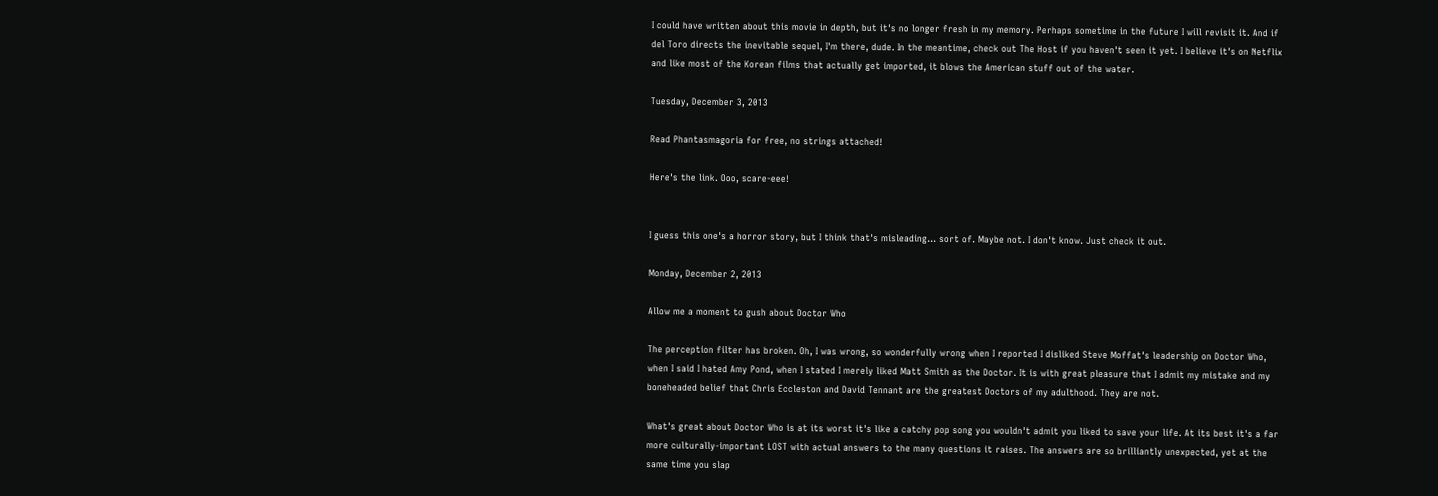I could have written about this movie in depth, but it's no longer fresh in my memory. Perhaps sometime in the future I will revisit it. And if del Toro directs the inevitable sequel, I'm there, dude. In the meantime, check out The Host if you haven't seen it yet. I believe it's on Netflix and like most of the Korean films that actually get imported, it blows the American stuff out of the water.

Tuesday, December 3, 2013

Read Phantasmagoria for free, no strings attached!

Here's the link. Ooo, scare-eee!


I guess this one's a horror story, but I think that's misleading... sort of. Maybe not. I don't know. Just check it out.

Monday, December 2, 2013

Allow me a moment to gush about Doctor Who

The perception filter has broken. Oh, I was wrong, so wonderfully wrong when I reported I disliked Steve Moffat's leadership on Doctor Who, when I said I hated Amy Pond, when I stated I merely liked Matt Smith as the Doctor. It is with great pleasure that I admit my mistake and my boneheaded belief that Chris Eccleston and David Tennant are the greatest Doctors of my adulthood. They are not.

What's great about Doctor Who is at its worst it's like a catchy pop song you wouldn't admit you liked to save your life. At its best it's a far more culturally-important LOST with actual answers to the many questions it raises. The answers are so brilliantly unexpected, yet at the same time you slap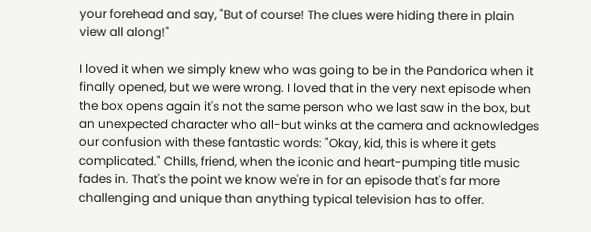your forehead and say, "But of course! The clues were hiding there in plain view all along!"

I loved it when we simply knew who was going to be in the Pandorica when it finally opened, but we were wrong. I loved that in the very next episode when the box opens again it's not the same person who we last saw in the box, but an unexpected character who all-but winks at the camera and acknowledges our confusion with these fantastic words: "Okay, kid, this is where it gets complicated." Chills, friend, when the iconic and heart-pumping title music fades in. That's the point we know we're in for an episode that's far more challenging and unique than anything typical television has to offer.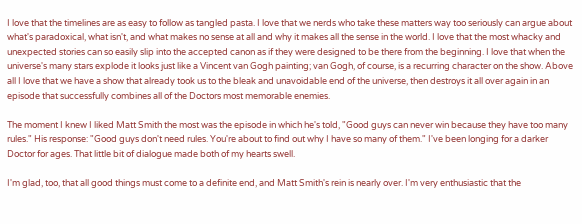I love that the timelines are as easy to follow as tangled pasta. I love that we nerds who take these matters way too seriously can argue about what's paradoxical, what isn't, and what makes no sense at all and why it makes all the sense in the world. I love that the most whacky and unexpected stories can so easily slip into the accepted canon as if they were designed to be there from the beginning. I love that when the universe's many stars explode it looks just like a Vincent van Gogh painting; van Gogh, of course, is a recurring character on the show. Above all I love that we have a show that already took us to the bleak and unavoidable end of the universe, then destroys it all over again in an episode that successfully combines all of the Doctors most memorable enemies.

The moment I knew I liked Matt Smith the most was the episode in which he's told, "Good guys can never win because they have too many rules." His response: "Good guys don't need rules. You're about to find out why I have so many of them." I've been longing for a darker Doctor for ages. That little bit of dialogue made both of my hearts swell.

I'm glad, too, that all good things must come to a definite end, and Matt Smith's rein is nearly over. I'm very enthusiastic that the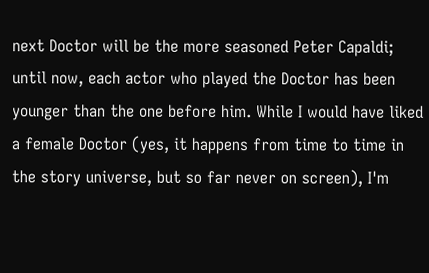next Doctor will be the more seasoned Peter Capaldi; until now, each actor who played the Doctor has been younger than the one before him. While I would have liked a female Doctor (yes, it happens from time to time in the story universe, but so far never on screen), I'm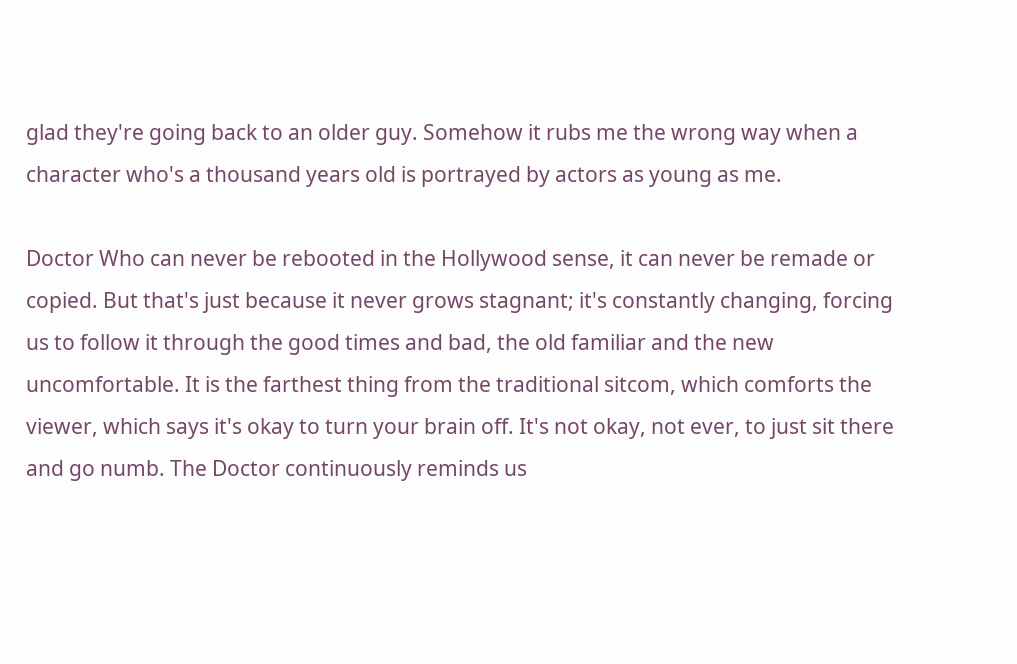glad they're going back to an older guy. Somehow it rubs me the wrong way when a character who's a thousand years old is portrayed by actors as young as me.

Doctor Who can never be rebooted in the Hollywood sense, it can never be remade or copied. But that's just because it never grows stagnant; it's constantly changing, forcing us to follow it through the good times and bad, the old familiar and the new uncomfortable. It is the farthest thing from the traditional sitcom, which comforts the viewer, which says it's okay to turn your brain off. It's not okay, not ever, to just sit there and go numb. The Doctor continuously reminds us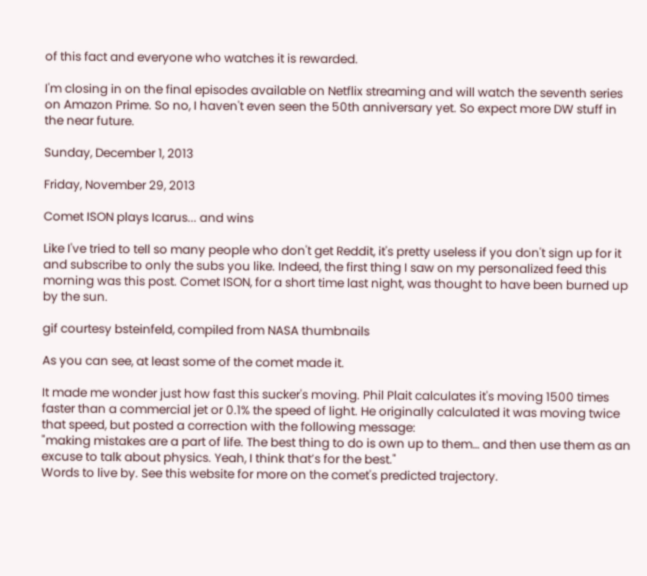of this fact and everyone who watches it is rewarded.

I'm closing in on the final episodes available on Netflix streaming and will watch the seventh series on Amazon Prime. So no, I haven't even seen the 50th anniversary yet. So expect more DW stuff in the near future.

Sunday, December 1, 2013

Friday, November 29, 2013

Comet ISON plays Icarus... and wins

Like I've tried to tell so many people who don't get Reddit, it's pretty useless if you don't sign up for it and subscribe to only the subs you like. Indeed, the first thing I saw on my personalized feed this morning was this post. Comet ISON, for a short time last night, was thought to have been burned up by the sun.

gif courtesy bsteinfeld, compiled from NASA thumbnails

As you can see, at least some of the comet made it.

It made me wonder just how fast this sucker's moving. Phil Plait calculates it's moving 1500 times faster than a commercial jet or 0.1% the speed of light. He originally calculated it was moving twice that speed, but posted a correction with the following message:
"making mistakes are a part of life. The best thing to do is own up to them… and then use them as an excuse to talk about physics. Yeah, I think that’s for the best."
Words to live by. See this website for more on the comet's predicted trajectory.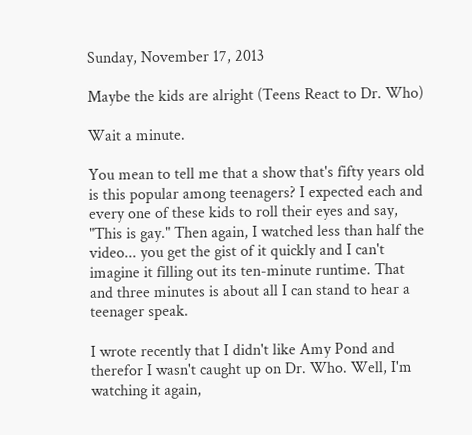Sunday, November 17, 2013

Maybe the kids are alright (Teens React to Dr. Who)

Wait a minute.

You mean to tell me that a show that's fifty years old is this popular among teenagers? I expected each and every one of these kids to roll their eyes and say, "This is gay." Then again, I watched less than half the video... you get the gist of it quickly and I can't imagine it filling out its ten-minute runtime. That and three minutes is about all I can stand to hear a teenager speak.

I wrote recently that I didn't like Amy Pond and therefor I wasn't caught up on Dr. Who. Well, I'm watching it again,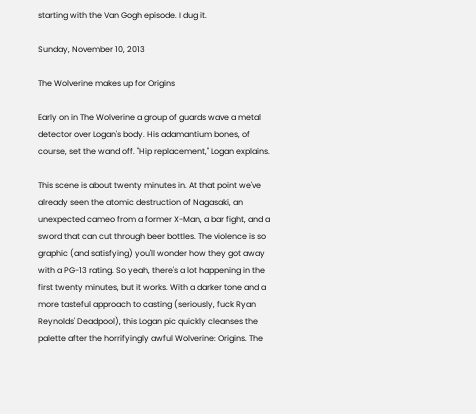starting with the Van Gogh episode. I dug it.

Sunday, November 10, 2013

The Wolverine makes up for Origins

Early on in The Wolverine a group of guards wave a metal detector over Logan's body. His adamantium bones, of course, set the wand off. "Hip replacement," Logan explains.

This scene is about twenty minutes in. At that point we've already seen the atomic destruction of Nagasaki, an unexpected cameo from a former X-Man, a bar fight, and a sword that can cut through beer bottles. The violence is so graphic (and satisfying) you'll wonder how they got away with a PG-13 rating. So yeah, there's a lot happening in the first twenty minutes, but it works. With a darker tone and a more tasteful approach to casting (seriously, fuck Ryan Reynolds' Deadpool), this Logan pic quickly cleanses the palette after the horrifyingly awful Wolverine: Origins. The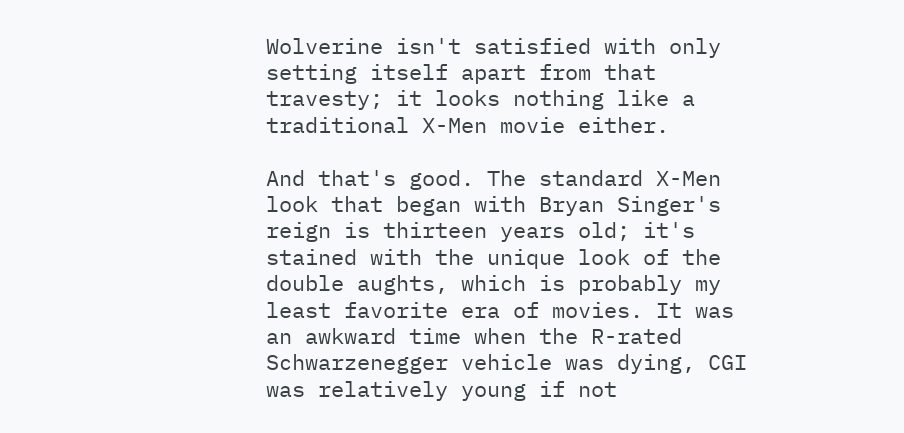Wolverine isn't satisfied with only setting itself apart from that travesty; it looks nothing like a traditional X-Men movie either.

And that's good. The standard X-Men look that began with Bryan Singer's reign is thirteen years old; it's stained with the unique look of the double aughts, which is probably my least favorite era of movies. It was an awkward time when the R-rated Schwarzenegger vehicle was dying, CGI was relatively young if not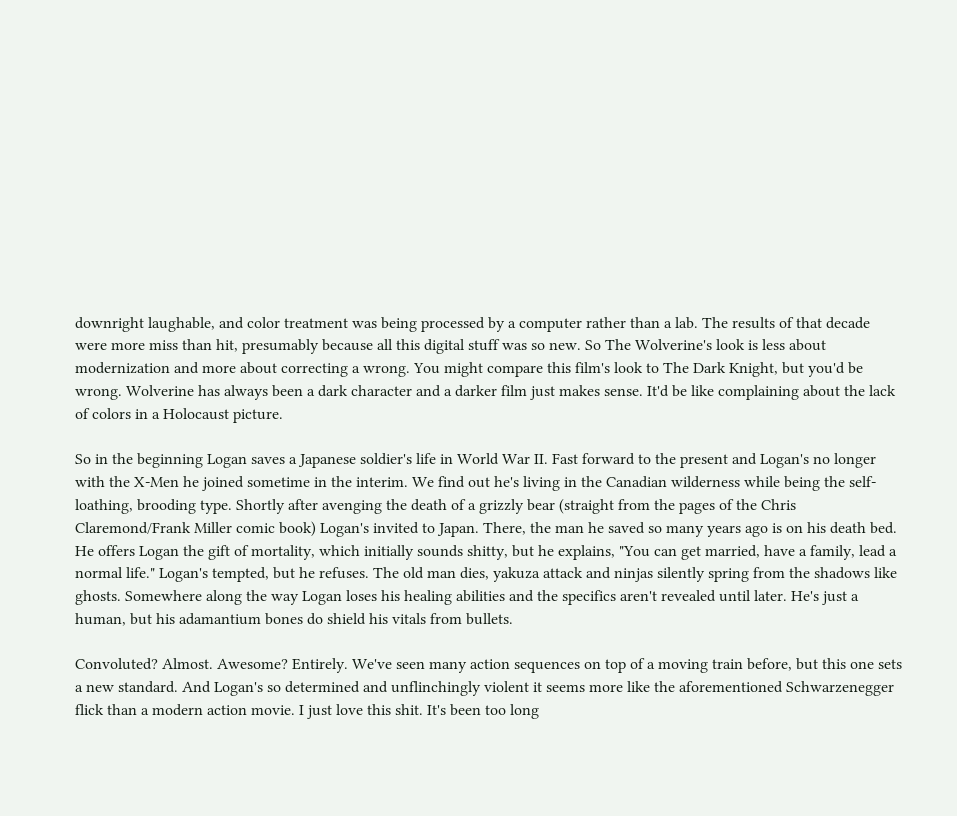downright laughable, and color treatment was being processed by a computer rather than a lab. The results of that decade were more miss than hit, presumably because all this digital stuff was so new. So The Wolverine's look is less about modernization and more about correcting a wrong. You might compare this film's look to The Dark Knight, but you'd be wrong. Wolverine has always been a dark character and a darker film just makes sense. It'd be like complaining about the lack of colors in a Holocaust picture.

So in the beginning Logan saves a Japanese soldier's life in World War II. Fast forward to the present and Logan's no longer with the X-Men he joined sometime in the interim. We find out he's living in the Canadian wilderness while being the self-loathing, brooding type. Shortly after avenging the death of a grizzly bear (straight from the pages of the Chris Claremond/Frank Miller comic book) Logan's invited to Japan. There, the man he saved so many years ago is on his death bed. He offers Logan the gift of mortality, which initially sounds shitty, but he explains, "You can get married, have a family, lead a normal life." Logan's tempted, but he refuses. The old man dies, yakuza attack and ninjas silently spring from the shadows like ghosts. Somewhere along the way Logan loses his healing abilities and the specifics aren't revealed until later. He's just a human, but his adamantium bones do shield his vitals from bullets.

Convoluted? Almost. Awesome? Entirely. We've seen many action sequences on top of a moving train before, but this one sets a new standard. And Logan's so determined and unflinchingly violent it seems more like the aforementioned Schwarzenegger flick than a modern action movie. I just love this shit. It's been too long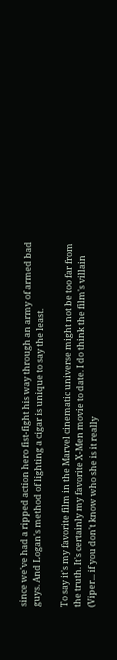since we've had a ripped action hero fist-fight his way through an army of armed bad guys. And Logan's method of lighting a cigar is unique to say the least.

To say it's my favorite film in the Marvel cinematic universe might not be too far from the truth. It's certainly my favorite X-Men movie to date. I do think the film's villain (Viper... if you don't know who she is it really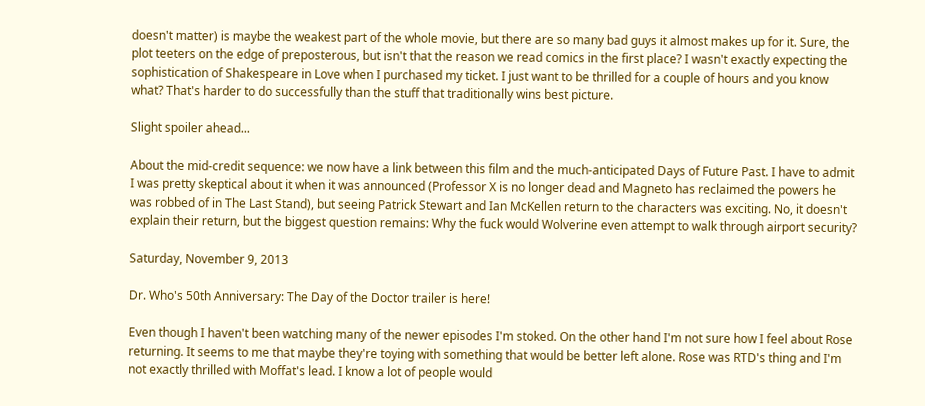doesn't matter) is maybe the weakest part of the whole movie, but there are so many bad guys it almost makes up for it. Sure, the plot teeters on the edge of preposterous, but isn't that the reason we read comics in the first place? I wasn't exactly expecting the sophistication of Shakespeare in Love when I purchased my ticket. I just want to be thrilled for a couple of hours and you know what? That's harder to do successfully than the stuff that traditionally wins best picture.

Slight spoiler ahead...

About the mid-credit sequence: we now have a link between this film and the much-anticipated Days of Future Past. I have to admit I was pretty skeptical about it when it was announced (Professor X is no longer dead and Magneto has reclaimed the powers he was robbed of in The Last Stand), but seeing Patrick Stewart and Ian McKellen return to the characters was exciting. No, it doesn't explain their return, but the biggest question remains: Why the fuck would Wolverine even attempt to walk through airport security?

Saturday, November 9, 2013

Dr. Who's 50th Anniversary: The Day of the Doctor trailer is here!

Even though I haven't been watching many of the newer episodes I'm stoked. On the other hand I'm not sure how I feel about Rose returning. It seems to me that maybe they're toying with something that would be better left alone. Rose was RTD's thing and I'm not exactly thrilled with Moffat's lead. I know a lot of people would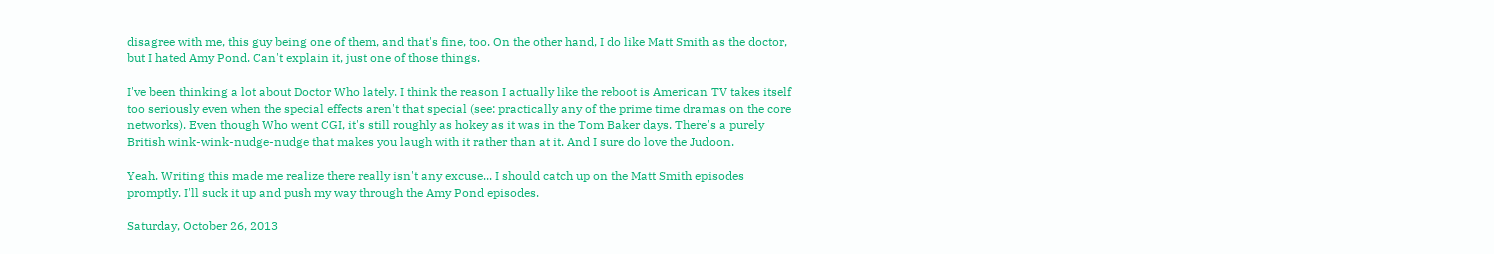disagree with me, this guy being one of them, and that's fine, too. On the other hand, I do like Matt Smith as the doctor, but I hated Amy Pond. Can't explain it, just one of those things.

I've been thinking a lot about Doctor Who lately. I think the reason I actually like the reboot is American TV takes itself too seriously even when the special effects aren't that special (see: practically any of the prime time dramas on the core networks). Even though Who went CGI, it's still roughly as hokey as it was in the Tom Baker days. There's a purely British wink-wink-nudge-nudge that makes you laugh with it rather than at it. And I sure do love the Judoon.

Yeah. Writing this made me realize there really isn't any excuse... I should catch up on the Matt Smith episodes promptly. I'll suck it up and push my way through the Amy Pond episodes.

Saturday, October 26, 2013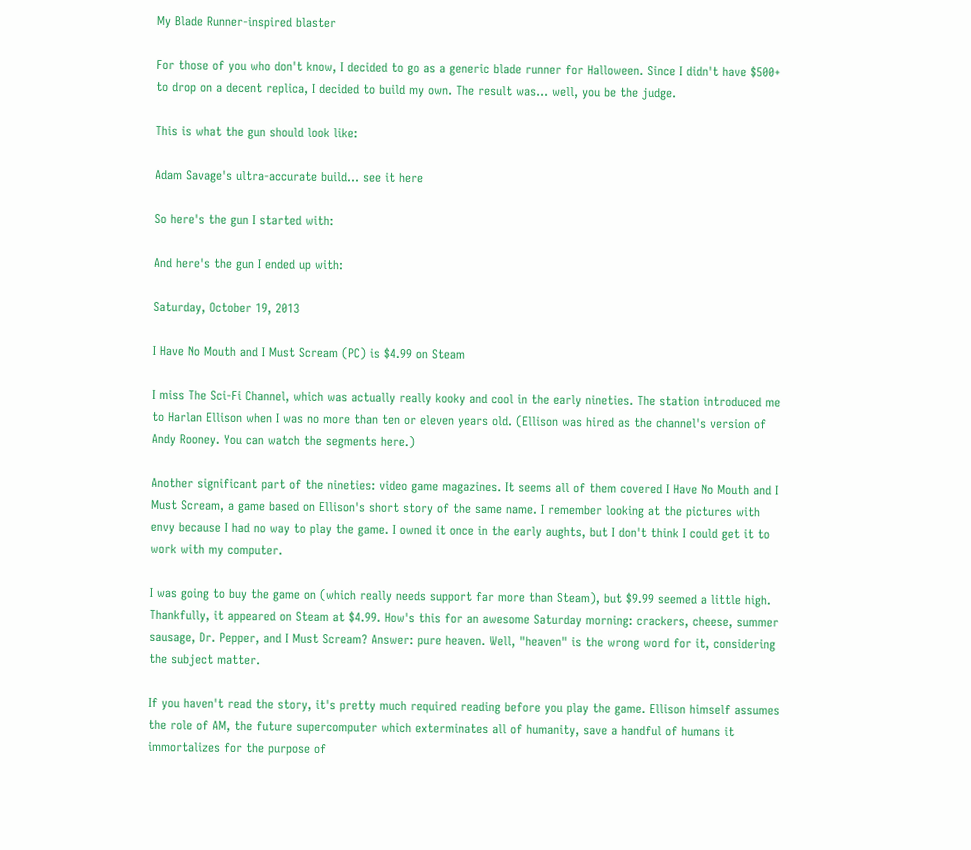My Blade Runner-inspired blaster

For those of you who don't know, I decided to go as a generic blade runner for Halloween. Since I didn't have $500+ to drop on a decent replica, I decided to build my own. The result was... well, you be the judge.

This is what the gun should look like:

Adam Savage's ultra-accurate build... see it here

So here's the gun I started with:

And here's the gun I ended up with:

Saturday, October 19, 2013

I Have No Mouth and I Must Scream (PC) is $4.99 on Steam

I miss The Sci-Fi Channel, which was actually really kooky and cool in the early nineties. The station introduced me to Harlan Ellison when I was no more than ten or eleven years old. (Ellison was hired as the channel's version of Andy Rooney. You can watch the segments here.)

Another significant part of the nineties: video game magazines. It seems all of them covered I Have No Mouth and I Must Scream, a game based on Ellison's short story of the same name. I remember looking at the pictures with envy because I had no way to play the game. I owned it once in the early aughts, but I don't think I could get it to work with my computer.

I was going to buy the game on (which really needs support far more than Steam), but $9.99 seemed a little high. Thankfully, it appeared on Steam at $4.99. How's this for an awesome Saturday morning: crackers, cheese, summer sausage, Dr. Pepper, and I Must Scream? Answer: pure heaven. Well, "heaven" is the wrong word for it, considering the subject matter.

If you haven't read the story, it's pretty much required reading before you play the game. Ellison himself assumes the role of AM, the future supercomputer which exterminates all of humanity, save a handful of humans it immortalizes for the purpose of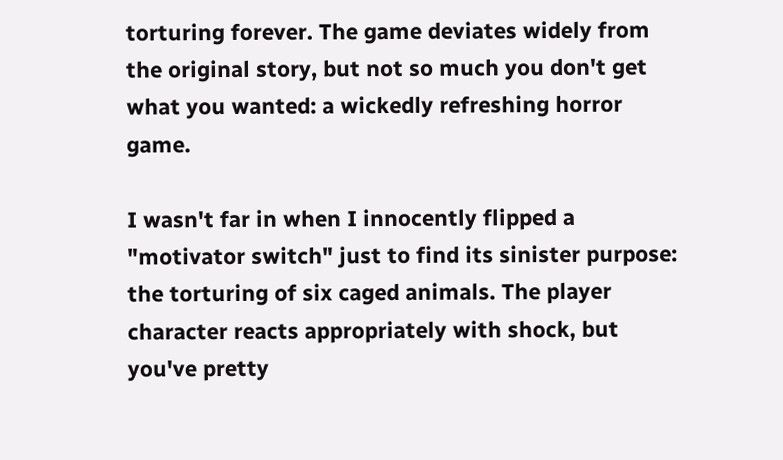torturing forever. The game deviates widely from the original story, but not so much you don't get what you wanted: a wickedly refreshing horror game.

I wasn't far in when I innocently flipped a "motivator switch" just to find its sinister purpose: the torturing of six caged animals. The player character reacts appropriately with shock, but you've pretty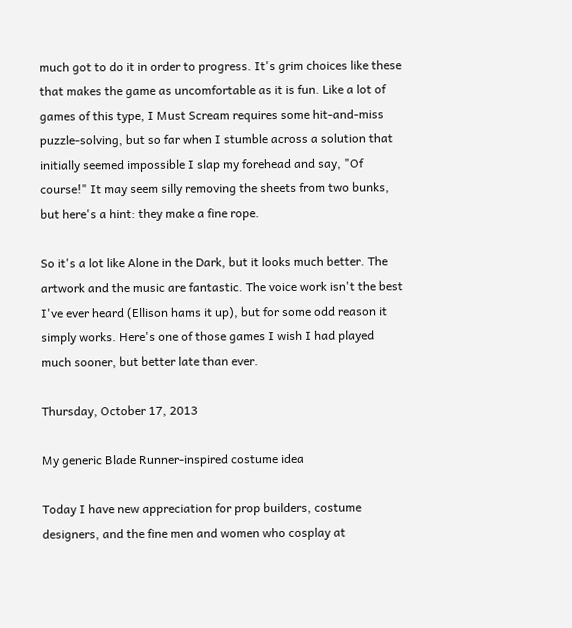much got to do it in order to progress. It's grim choices like these that makes the game as uncomfortable as it is fun. Like a lot of games of this type, I Must Scream requires some hit-and-miss puzzle-solving, but so far when I stumble across a solution that initially seemed impossible I slap my forehead and say, "Of course!" It may seem silly removing the sheets from two bunks, but here's a hint: they make a fine rope.

So it's a lot like Alone in the Dark, but it looks much better. The artwork and the music are fantastic. The voice work isn't the best I've ever heard (Ellison hams it up), but for some odd reason it simply works. Here's one of those games I wish I had played much sooner, but better late than ever.

Thursday, October 17, 2013

My generic Blade Runner-inspired costume idea

Today I have new appreciation for prop builders, costume designers, and the fine men and women who cosplay at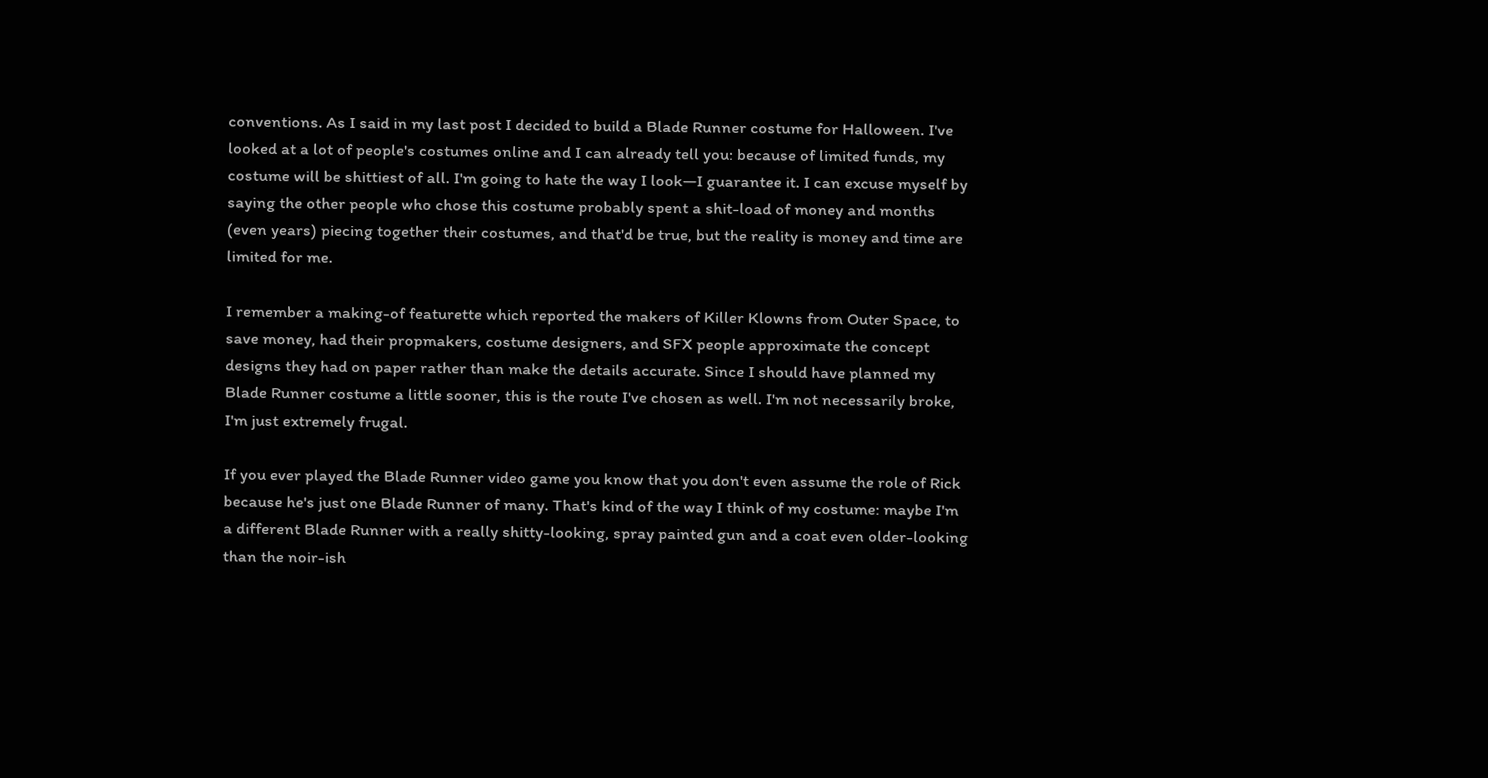conventions. As I said in my last post I decided to build a Blade Runner costume for Halloween. I've looked at a lot of people's costumes online and I can already tell you: because of limited funds, my costume will be shittiest of all. I'm going to hate the way I look—I guarantee it. I can excuse myself by saying the other people who chose this costume probably spent a shit-load of money and months (even years) piecing together their costumes, and that'd be true, but the reality is money and time are limited for me.

I remember a making-of featurette which reported the makers of Killer Klowns from Outer Space, to save money, had their propmakers, costume designers, and SFX people approximate the concept designs they had on paper rather than make the details accurate. Since I should have planned my Blade Runner costume a little sooner, this is the route I've chosen as well. I'm not necessarily broke, I'm just extremely frugal.

If you ever played the Blade Runner video game you know that you don't even assume the role of Rick because he's just one Blade Runner of many. That's kind of the way I think of my costume: maybe I'm a different Blade Runner with a really shitty-looking, spray painted gun and a coat even older-looking than the noir-ish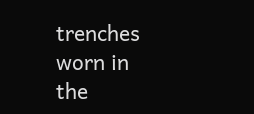trenches worn in the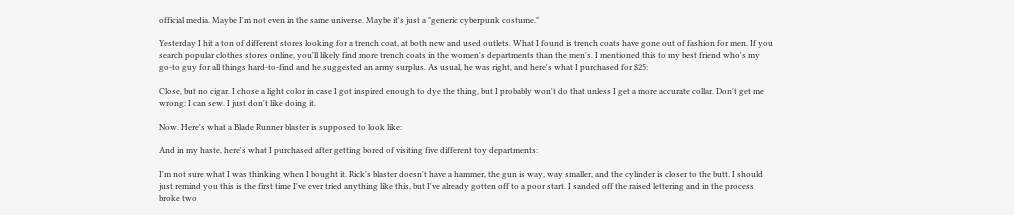official media. Maybe I'm not even in the same universe. Maybe it's just a "generic cyberpunk costume."

Yesterday I hit a ton of different stores looking for a trench coat, at both new and used outlets. What I found is trench coats have gone out of fashion for men. If you search popular clothes stores online, you'll likely find more trench coats in the women's departments than the men's. I mentioned this to my best friend who's my go-to guy for all things hard-to-find and he suggested an army surplus. As usual, he was right, and here's what I purchased for $25:

Close, but no cigar. I chose a light color in case I got inspired enough to dye the thing, but I probably won't do that unless I get a more accurate collar. Don't get me wrong: I can sew. I just don't like doing it.

Now. Here's what a Blade Runner blaster is supposed to look like:

And in my haste, here's what I purchased after getting bored of visiting five different toy departments:

I'm not sure what I was thinking when I bought it. Rick's blaster doesn't have a hammer, the gun is way, way smaller, and the cylinder is closer to the butt. I should just remind you this is the first time I've ever tried anything like this, but I've already gotten off to a poor start. I sanded off the raised lettering and in the process broke two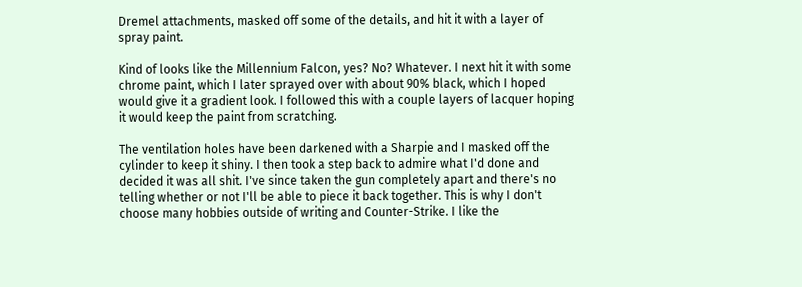Dremel attachments, masked off some of the details, and hit it with a layer of spray paint.

Kind of looks like the Millennium Falcon, yes? No? Whatever. I next hit it with some chrome paint, which I later sprayed over with about 90% black, which I hoped would give it a gradient look. I followed this with a couple layers of lacquer hoping it would keep the paint from scratching.

The ventilation holes have been darkened with a Sharpie and I masked off the cylinder to keep it shiny. I then took a step back to admire what I'd done and decided it was all shit. I've since taken the gun completely apart and there's no telling whether or not I'll be able to piece it back together. This is why I don't choose many hobbies outside of writing and Counter-Strike. I like the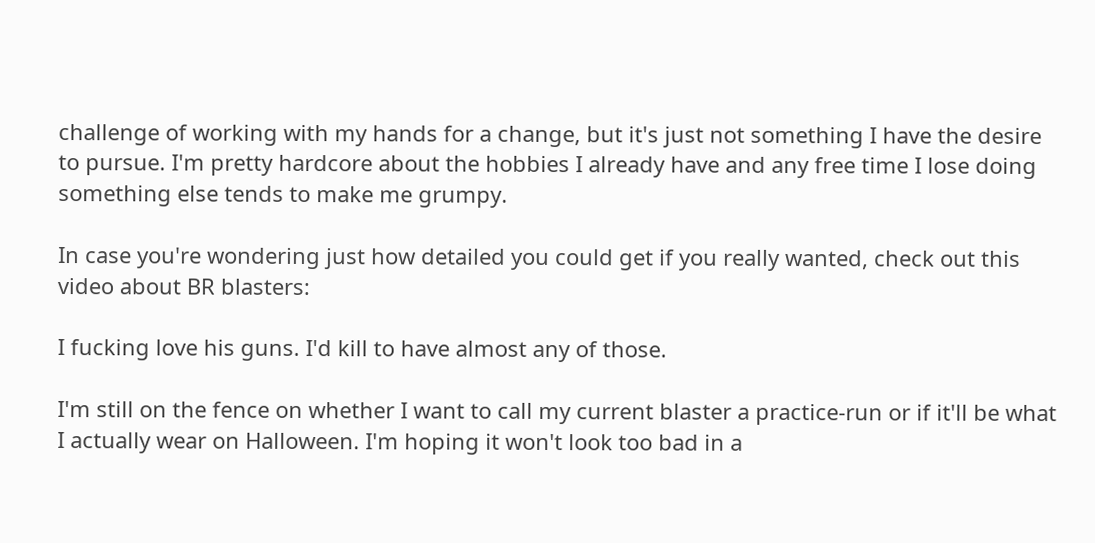challenge of working with my hands for a change, but it's just not something I have the desire to pursue. I'm pretty hardcore about the hobbies I already have and any free time I lose doing something else tends to make me grumpy.

In case you're wondering just how detailed you could get if you really wanted, check out this video about BR blasters:

I fucking love his guns. I'd kill to have almost any of those.

I'm still on the fence on whether I want to call my current blaster a practice-run or if it'll be what I actually wear on Halloween. I'm hoping it won't look too bad in a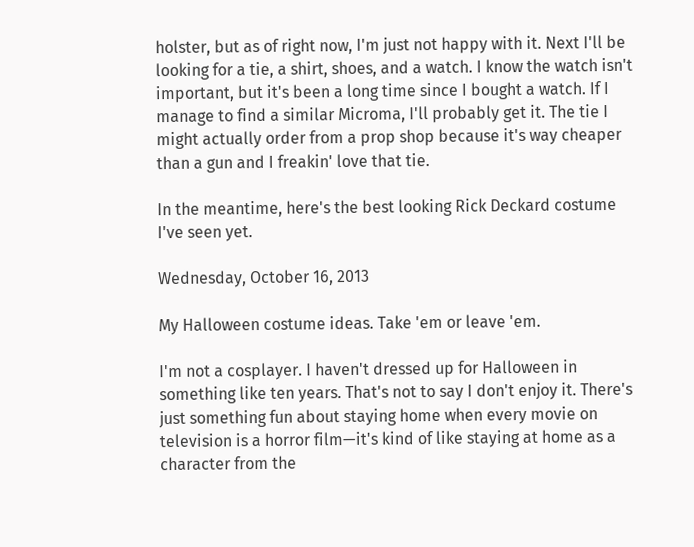holster, but as of right now, I'm just not happy with it. Next I'll be looking for a tie, a shirt, shoes, and a watch. I know the watch isn't important, but it's been a long time since I bought a watch. If I manage to find a similar Microma, I'll probably get it. The tie I might actually order from a prop shop because it's way cheaper than a gun and I freakin' love that tie.

In the meantime, here's the best looking Rick Deckard costume I've seen yet.

Wednesday, October 16, 2013

My Halloween costume ideas. Take 'em or leave 'em.

I'm not a cosplayer. I haven't dressed up for Halloween in something like ten years. That's not to say I don't enjoy it. There's just something fun about staying home when every movie on television is a horror film—it's kind of like staying at home as a character from the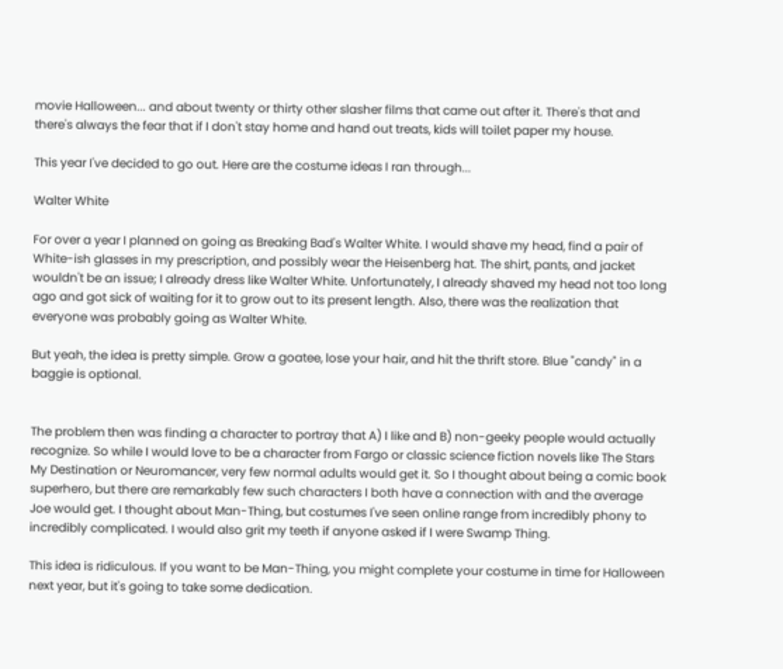movie Halloween... and about twenty or thirty other slasher films that came out after it. There's that and there's always the fear that if I don't stay home and hand out treats, kids will toilet paper my house.

This year I've decided to go out. Here are the costume ideas I ran through...

Walter White

For over a year I planned on going as Breaking Bad's Walter White. I would shave my head, find a pair of White-ish glasses in my prescription, and possibly wear the Heisenberg hat. The shirt, pants, and jacket wouldn't be an issue; I already dress like Walter White. Unfortunately, I already shaved my head not too long ago and got sick of waiting for it to grow out to its present length. Also, there was the realization that everyone was probably going as Walter White.

But yeah, the idea is pretty simple. Grow a goatee, lose your hair, and hit the thrift store. Blue "candy" in a baggie is optional.


The problem then was finding a character to portray that A) I like and B) non-geeky people would actually recognize. So while I would love to be a character from Fargo or classic science fiction novels like The Stars My Destination or Neuromancer, very few normal adults would get it. So I thought about being a comic book superhero, but there are remarkably few such characters I both have a connection with and the average Joe would get. I thought about Man-Thing, but costumes I've seen online range from incredibly phony to incredibly complicated. I would also grit my teeth if anyone asked if I were Swamp Thing.

This idea is ridiculous. If you want to be Man-Thing, you might complete your costume in time for Halloween next year, but it's going to take some dedication.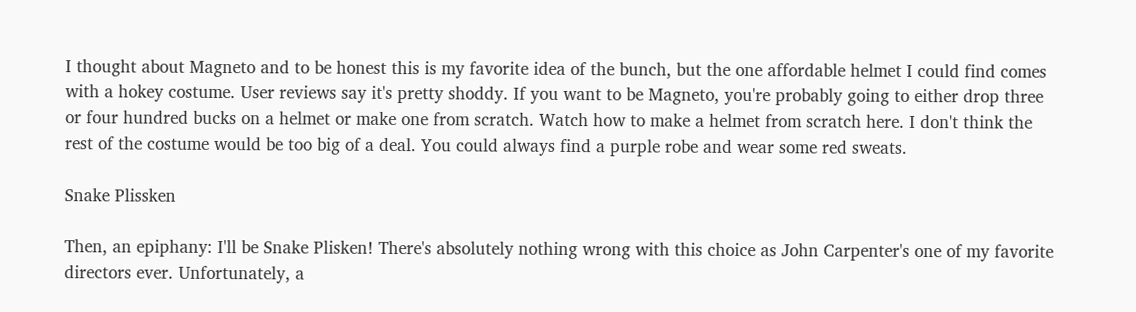I thought about Magneto and to be honest this is my favorite idea of the bunch, but the one affordable helmet I could find comes with a hokey costume. User reviews say it's pretty shoddy. If you want to be Magneto, you're probably going to either drop three or four hundred bucks on a helmet or make one from scratch. Watch how to make a helmet from scratch here. I don't think the rest of the costume would be too big of a deal. You could always find a purple robe and wear some red sweats.

Snake Plissken

Then, an epiphany: I'll be Snake Plisken! There's absolutely nothing wrong with this choice as John Carpenter's one of my favorite directors ever. Unfortunately, a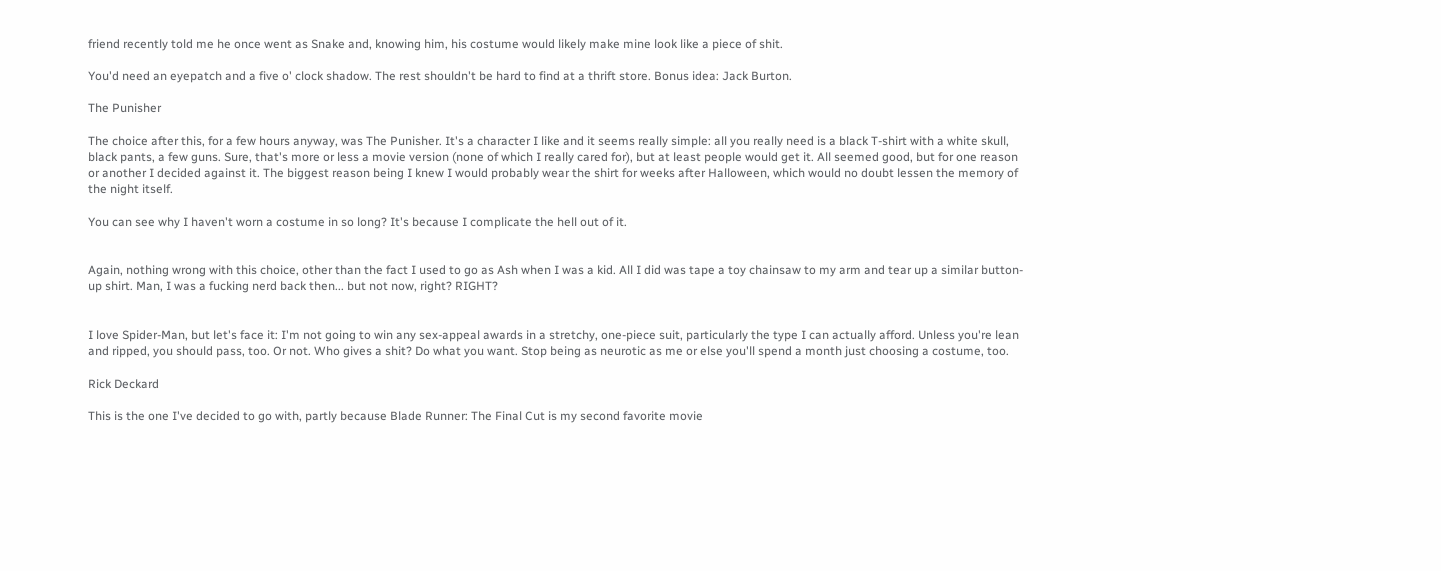friend recently told me he once went as Snake and, knowing him, his costume would likely make mine look like a piece of shit.

You'd need an eyepatch and a five o' clock shadow. The rest shouldn't be hard to find at a thrift store. Bonus idea: Jack Burton.

The Punisher

The choice after this, for a few hours anyway, was The Punisher. It's a character I like and it seems really simple: all you really need is a black T-shirt with a white skull, black pants, a few guns. Sure, that's more or less a movie version (none of which I really cared for), but at least people would get it. All seemed good, but for one reason or another I decided against it. The biggest reason being I knew I would probably wear the shirt for weeks after Halloween, which would no doubt lessen the memory of the night itself.

You can see why I haven't worn a costume in so long? It's because I complicate the hell out of it.


Again, nothing wrong with this choice, other than the fact I used to go as Ash when I was a kid. All I did was tape a toy chainsaw to my arm and tear up a similar button-up shirt. Man, I was a fucking nerd back then... but not now, right? RIGHT?


I love Spider-Man, but let's face it: I'm not going to win any sex-appeal awards in a stretchy, one-piece suit, particularly the type I can actually afford. Unless you're lean and ripped, you should pass, too. Or not. Who gives a shit? Do what you want. Stop being as neurotic as me or else you'll spend a month just choosing a costume, too.

Rick Deckard

This is the one I've decided to go with, partly because Blade Runner: The Final Cut is my second favorite movie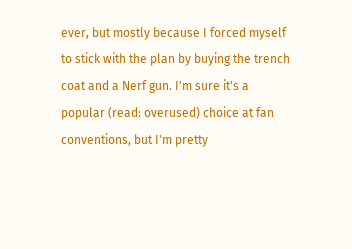ever, but mostly because I forced myself to stick with the plan by buying the trench coat and a Nerf gun. I'm sure it's a popular (read: overused) choice at fan conventions, but I'm pretty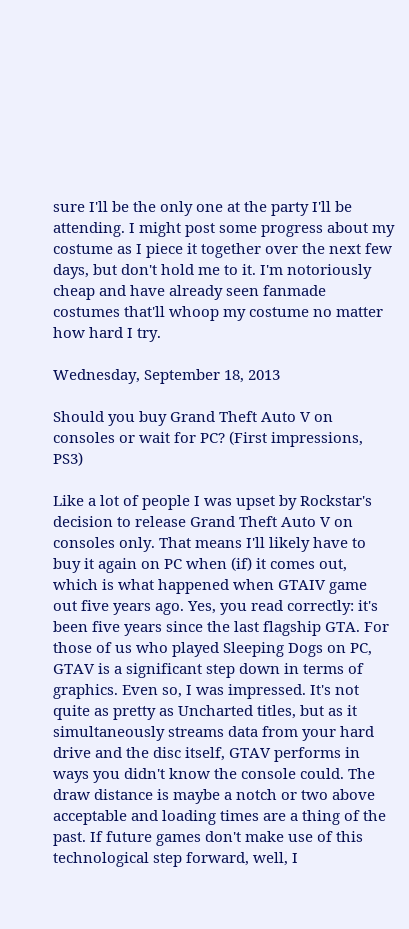sure I'll be the only one at the party I'll be attending. I might post some progress about my costume as I piece it together over the next few days, but don't hold me to it. I'm notoriously cheap and have already seen fanmade costumes that'll whoop my costume no matter how hard I try.

Wednesday, September 18, 2013

Should you buy Grand Theft Auto V on consoles or wait for PC? (First impressions, PS3)

Like a lot of people I was upset by Rockstar's decision to release Grand Theft Auto V on consoles only. That means I'll likely have to buy it again on PC when (if) it comes out, which is what happened when GTAIV game out five years ago. Yes, you read correctly: it's been five years since the last flagship GTA. For those of us who played Sleeping Dogs on PC, GTAV is a significant step down in terms of graphics. Even so, I was impressed. It's not quite as pretty as Uncharted titles, but as it simultaneously streams data from your hard drive and the disc itself, GTAV performs in ways you didn't know the console could. The draw distance is maybe a notch or two above acceptable and loading times are a thing of the past. If future games don't make use of this technological step forward, well, I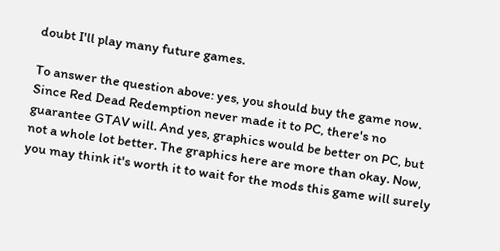doubt I'll play many future games.

To answer the question above: yes, you should buy the game now. Since Red Dead Redemption never made it to PC, there's no guarantee GTAV will. And yes, graphics would be better on PC, but not a whole lot better. The graphics here are more than okay. Now, you may think it's worth it to wait for the mods this game will surely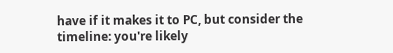have if it makes it to PC, but consider the timeline: you're likely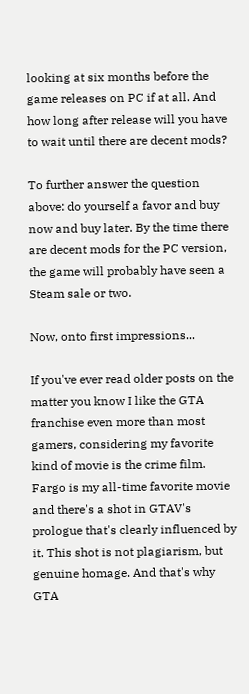looking at six months before the game releases on PC if at all. And how long after release will you have to wait until there are decent mods?

To further answer the question above: do yourself a favor and buy now and buy later. By the time there are decent mods for the PC version, the game will probably have seen a Steam sale or two.

Now, onto first impressions...

If you've ever read older posts on the matter you know I like the GTA franchise even more than most gamers, considering my favorite kind of movie is the crime film. Fargo is my all-time favorite movie and there's a shot in GTAV's prologue that's clearly influenced by it. This shot is not plagiarism, but genuine homage. And that's why GTA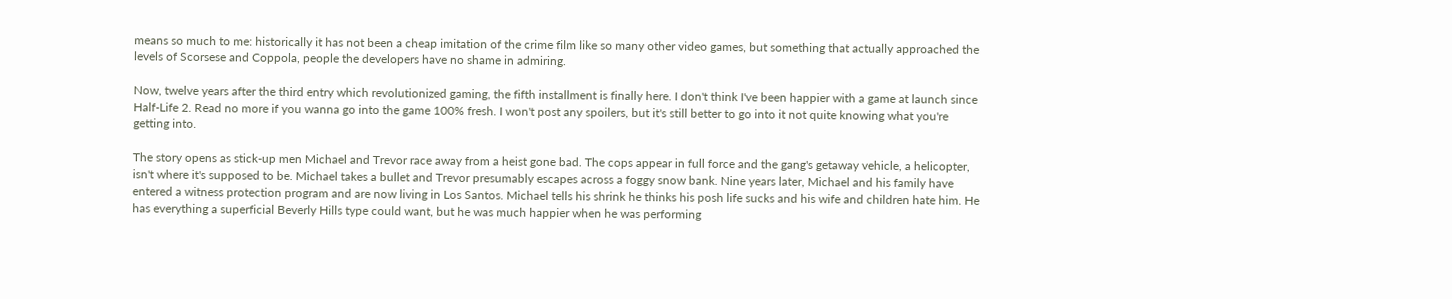means so much to me: historically it has not been a cheap imitation of the crime film like so many other video games, but something that actually approached the levels of Scorsese and Coppola, people the developers have no shame in admiring.

Now, twelve years after the third entry which revolutionized gaming, the fifth installment is finally here. I don't think I've been happier with a game at launch since Half-Life 2. Read no more if you wanna go into the game 100% fresh. I won't post any spoilers, but it's still better to go into it not quite knowing what you're getting into.

The story opens as stick-up men Michael and Trevor race away from a heist gone bad. The cops appear in full force and the gang's getaway vehicle, a helicopter, isn't where it's supposed to be. Michael takes a bullet and Trevor presumably escapes across a foggy snow bank. Nine years later, Michael and his family have entered a witness protection program and are now living in Los Santos. Michael tells his shrink he thinks his posh life sucks and his wife and children hate him. He has everything a superficial Beverly Hills type could want, but he was much happier when he was performing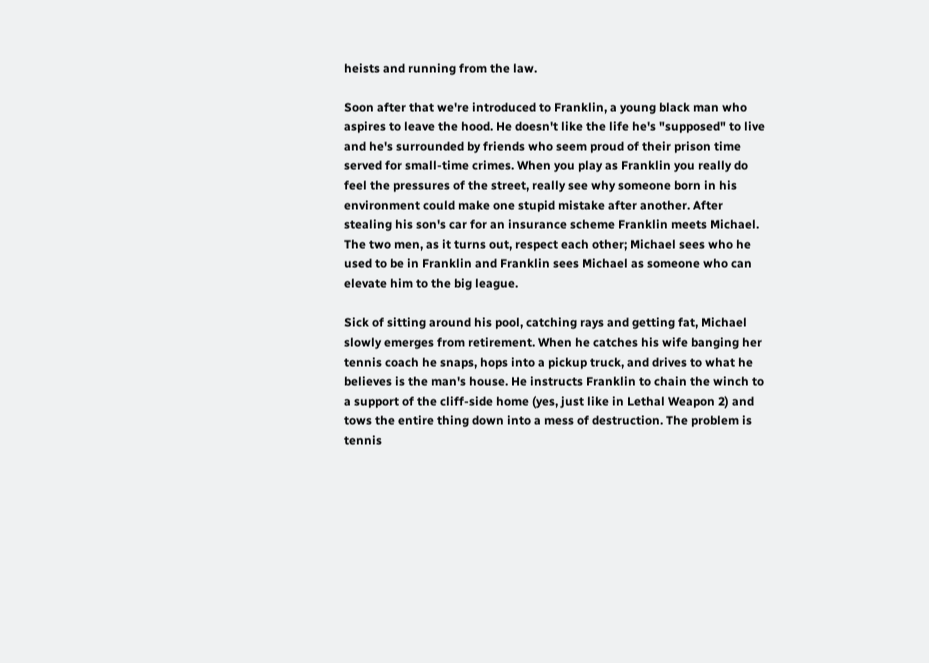heists and running from the law.

Soon after that we're introduced to Franklin, a young black man who aspires to leave the hood. He doesn't like the life he's "supposed" to live and he's surrounded by friends who seem proud of their prison time served for small-time crimes. When you play as Franklin you really do feel the pressures of the street, really see why someone born in his environment could make one stupid mistake after another. After stealing his son's car for an insurance scheme Franklin meets Michael. The two men, as it turns out, respect each other; Michael sees who he used to be in Franklin and Franklin sees Michael as someone who can elevate him to the big league.

Sick of sitting around his pool, catching rays and getting fat, Michael slowly emerges from retirement. When he catches his wife banging her tennis coach he snaps, hops into a pickup truck, and drives to what he believes is the man's house. He instructs Franklin to chain the winch to a support of the cliff-side home (yes, just like in Lethal Weapon 2) and tows the entire thing down into a mess of destruction. The problem is tennis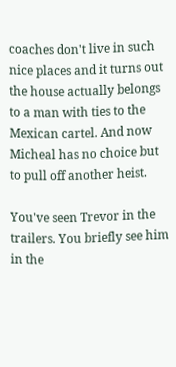coaches don't live in such nice places and it turns out the house actually belongs to a man with ties to the Mexican cartel. And now Micheal has no choice but to pull off another heist.

You've seen Trevor in the trailers. You briefly see him in the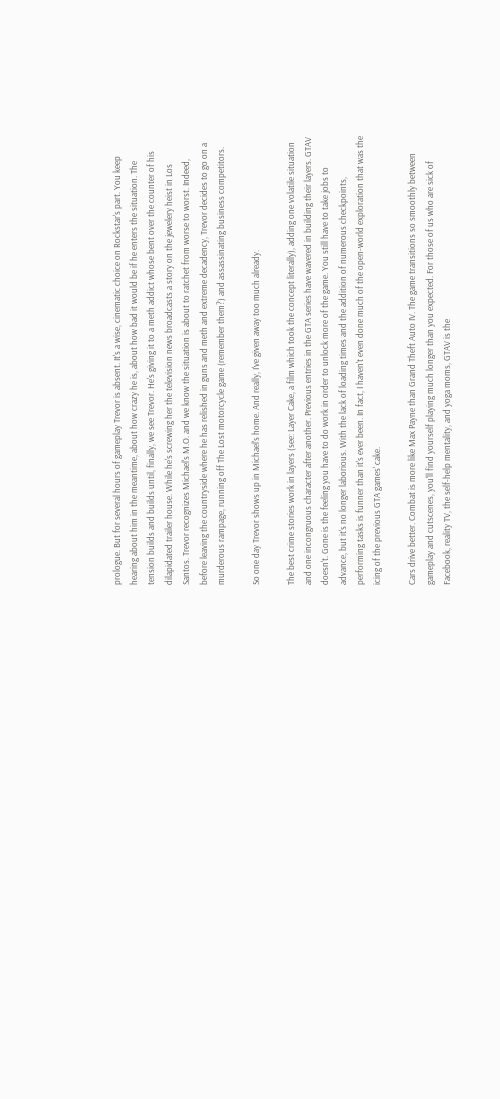prologue. But for several hours of gameplay Trevor is absent. It's a wise, cinematic choice on Rockstar's part. You keep hearing about him in the meantime, about how crazy he is, about how bad it would be if he enters the situation. The tension builds and builds until, finally, we see Trevor. He's giving it to a meth addict whose bent over the counter of his dilapidated trailer house. While he's screwing her the television news broadcasts a story on the jewelery heist in Los Santos. Trevor recognizes Michael's M.O. and we know the situation is about to ratchet from worse to worst. Indeed, before leaving the countryside where he has relished in guns and meth and extreme decadency, Trevor decides to go on a murderous rampage, running off The Lost motorcycle game (remember them?) and assassinating business competitors.

So one day Trevor shows up in Michael's home. And really, I've given away too much already.

The best crime stories work in layers (see: Layer Cake, a film which took the concept literally), adding one volatile situation and one incongruous character after another. Previous entries in the GTA series have wavered in building their layers. GTAV doesn't. Gone is the feeling you have to do work in order to unlock more of the game. You still have to take jobs to advance, but it's no longer laborious. With the lack of loading times and the addition of numerous checkpoints, performing tasks is funner than it's ever been. In fact, I haven't even done much of the open-world exploration that was the icing of the previous GTA games' cake.

Cars drive better. Combat is more like Max Payne than Grand Theft Auto IV. The game transitions so smoothly between gameplay and cutscenes, you'll find yourself playing much longer than you expected. For those of us who are sick of Facebook, reality TV, the self-help mentality, and yoga moms, GTAV is the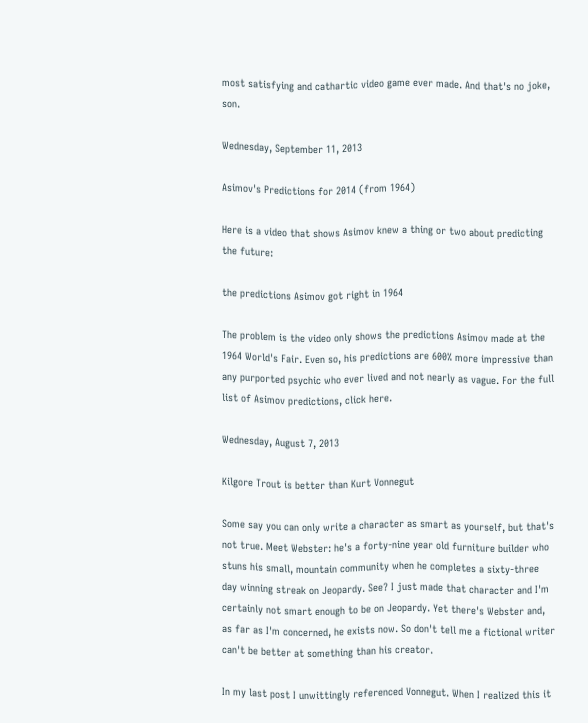most satisfying and cathartic video game ever made. And that's no joke, son.

Wednesday, September 11, 2013

Asimov's Predictions for 2014 (from 1964)

Here is a video that shows Asimov knew a thing or two about predicting the future:

the predictions Asimov got right in 1964

The problem is the video only shows the predictions Asimov made at the 1964 World's Fair. Even so, his predictions are 600% more impressive than any purported psychic who ever lived and not nearly as vague. For the full list of Asimov predictions, click here.

Wednesday, August 7, 2013

Kilgore Trout is better than Kurt Vonnegut

Some say you can only write a character as smart as yourself, but that's not true. Meet Webster: he's a forty-nine year old furniture builder who stuns his small, mountain community when he completes a sixty-three day winning streak on Jeopardy. See? I just made that character and I'm certainly not smart enough to be on Jeopardy. Yet there's Webster and, as far as I'm concerned, he exists now. So don't tell me a fictional writer can't be better at something than his creator.

In my last post I unwittingly referenced Vonnegut. When I realized this it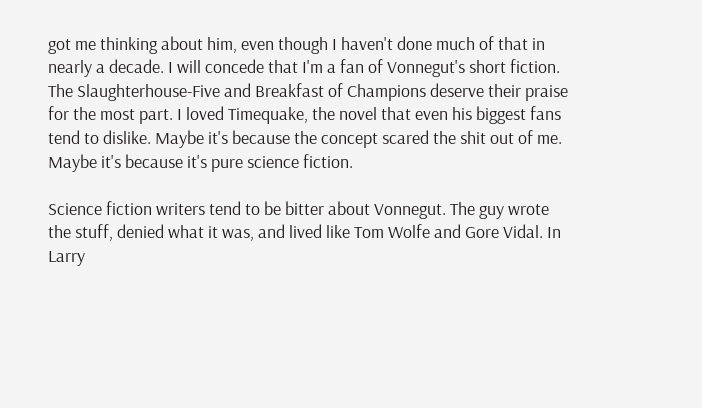got me thinking about him, even though I haven't done much of that in nearly a decade. I will concede that I'm a fan of Vonnegut's short fiction. The Slaughterhouse-Five and Breakfast of Champions deserve their praise for the most part. I loved Timequake, the novel that even his biggest fans tend to dislike. Maybe it's because the concept scared the shit out of me. Maybe it's because it's pure science fiction.

Science fiction writers tend to be bitter about Vonnegut. The guy wrote the stuff, denied what it was, and lived like Tom Wolfe and Gore Vidal. In Larry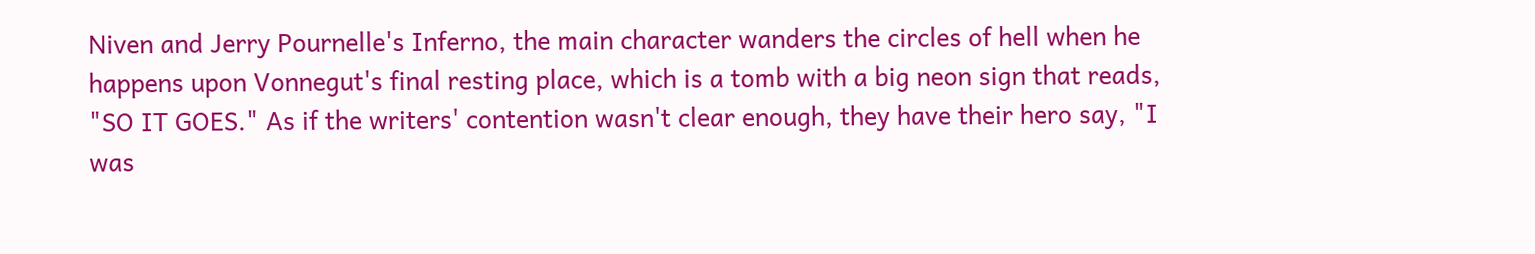Niven and Jerry Pournelle's Inferno, the main character wanders the circles of hell when he happens upon Vonnegut's final resting place, which is a tomb with a big neon sign that reads, "SO IT GOES." As if the writers' contention wasn't clear enough, they have their hero say, "I was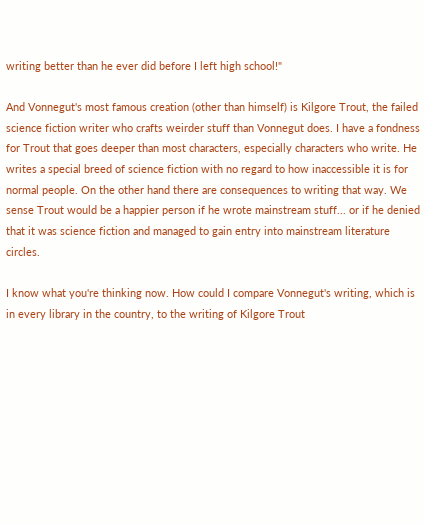writing better than he ever did before I left high school!"

And Vonnegut's most famous creation (other than himself) is Kilgore Trout, the failed science fiction writer who crafts weirder stuff than Vonnegut does. I have a fondness for Trout that goes deeper than most characters, especially characters who write. He writes a special breed of science fiction with no regard to how inaccessible it is for normal people. On the other hand there are consequences to writing that way. We sense Trout would be a happier person if he wrote mainstream stuff... or if he denied that it was science fiction and managed to gain entry into mainstream literature circles.

I know what you're thinking now. How could I compare Vonnegut's writing, which is in every library in the country, to the writing of Kilgore Trout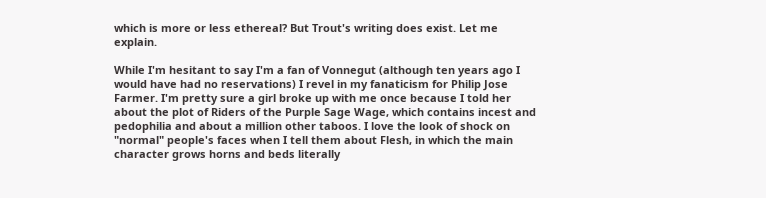which is more or less ethereal? But Trout's writing does exist. Let me explain.

While I'm hesitant to say I'm a fan of Vonnegut (although ten years ago I would have had no reservations) I revel in my fanaticism for Philip Jose Farmer. I'm pretty sure a girl broke up with me once because I told her about the plot of Riders of the Purple Sage Wage, which contains incest and pedophilia and about a million other taboos. I love the look of shock on "normal" people's faces when I tell them about Flesh, in which the main character grows horns and beds literally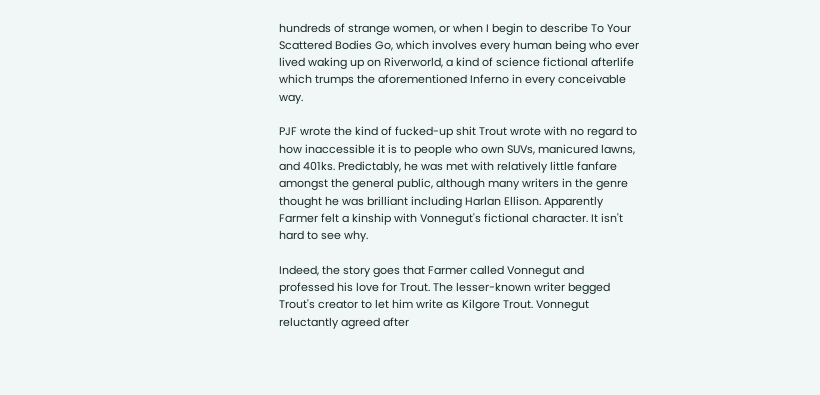hundreds of strange women, or when I begin to describe To Your Scattered Bodies Go, which involves every human being who ever lived waking up on Riverworld, a kind of science fictional afterlife which trumps the aforementioned Inferno in every conceivable way.

PJF wrote the kind of fucked-up shit Trout wrote with no regard to how inaccessible it is to people who own SUVs, manicured lawns, and 401ks. Predictably, he was met with relatively little fanfare amongst the general public, although many writers in the genre thought he was brilliant including Harlan Ellison. Apparently Farmer felt a kinship with Vonnegut's fictional character. It isn't hard to see why.

Indeed, the story goes that Farmer called Vonnegut and professed his love for Trout. The lesser-known writer begged Trout's creator to let him write as Kilgore Trout. Vonnegut reluctantly agreed after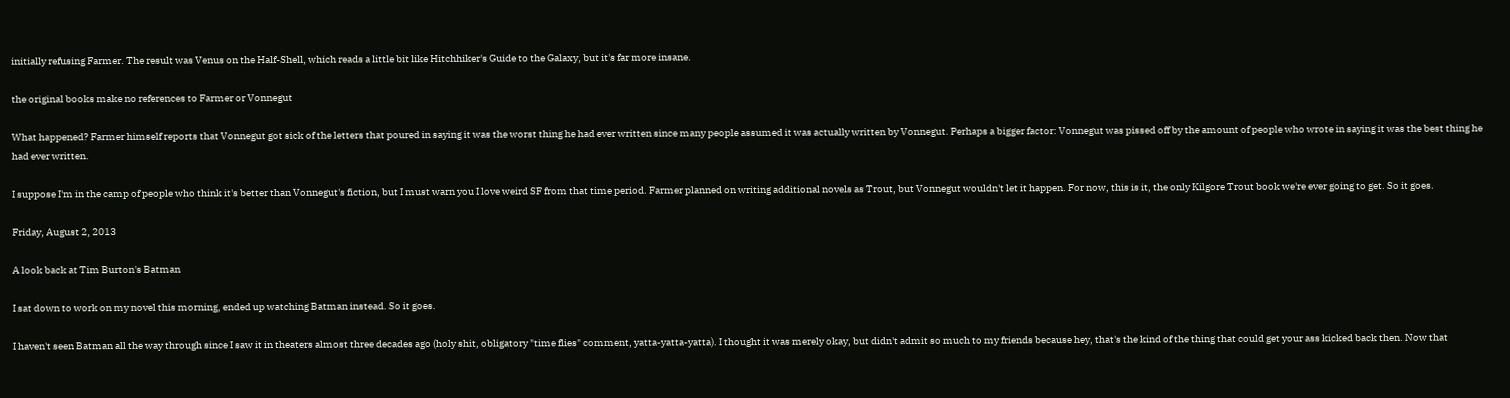initially refusing Farmer. The result was Venus on the Half-Shell, which reads a little bit like Hitchhiker's Guide to the Galaxy, but it's far more insane.

the original books make no references to Farmer or Vonnegut

What happened? Farmer himself reports that Vonnegut got sick of the letters that poured in saying it was the worst thing he had ever written since many people assumed it was actually written by Vonnegut. Perhaps a bigger factor: Vonnegut was pissed off by the amount of people who wrote in saying it was the best thing he had ever written.

I suppose I'm in the camp of people who think it's better than Vonnegut's fiction, but I must warn you I love weird SF from that time period. Farmer planned on writing additional novels as Trout, but Vonnegut wouldn't let it happen. For now, this is it, the only Kilgore Trout book we're ever going to get. So it goes.

Friday, August 2, 2013

A look back at Tim Burton's Batman

I sat down to work on my novel this morning, ended up watching Batman instead. So it goes.

I haven't seen Batman all the way through since I saw it in theaters almost three decades ago (holy shit, obligatory "time flies" comment, yatta-yatta-yatta). I thought it was merely okay, but didn't admit so much to my friends because hey, that's the kind of the thing that could get your ass kicked back then. Now that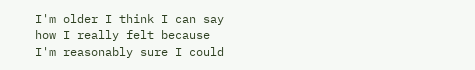I'm older I think I can say how I really felt because I'm reasonably sure I could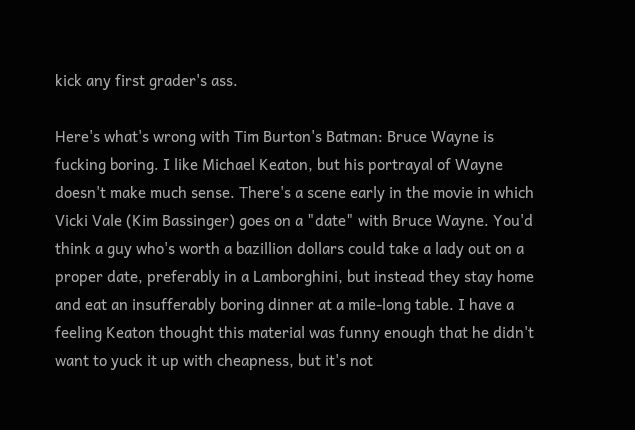kick any first grader's ass.

Here's what's wrong with Tim Burton's Batman: Bruce Wayne is fucking boring. I like Michael Keaton, but his portrayal of Wayne doesn't make much sense. There's a scene early in the movie in which Vicki Vale (Kim Bassinger) goes on a "date" with Bruce Wayne. You'd think a guy who's worth a bazillion dollars could take a lady out on a proper date, preferably in a Lamborghini, but instead they stay home and eat an insufferably boring dinner at a mile-long table. I have a feeling Keaton thought this material was funny enough that he didn't want to yuck it up with cheapness, but it's not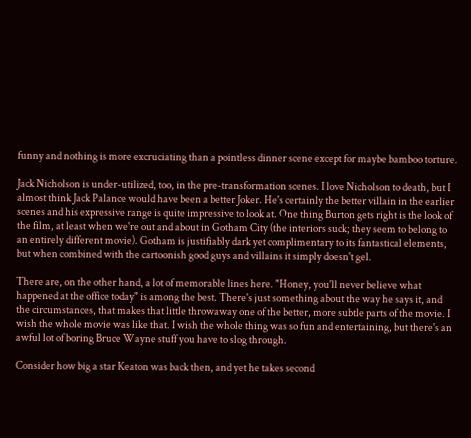funny and nothing is more excruciating than a pointless dinner scene except for maybe bamboo torture.

Jack Nicholson is under-utilized, too, in the pre-transformation scenes. I love Nicholson to death, but I almost think Jack Palance would have been a better Joker. He's certainly the better villain in the earlier scenes and his expressive range is quite impressive to look at. One thing Burton gets right is the look of the film, at least when we're out and about in Gotham City (the interiors suck; they seem to belong to an entirely different movie). Gotham is justifiably dark yet complimentary to its fantastical elements, but when combined with the cartoonish good guys and villains it simply doesn't gel.

There are, on the other hand, a lot of memorable lines here. "Honey, you'll never believe what happened at the office today" is among the best. There's just something about the way he says it, and the circumstances, that makes that little throwaway one of the better, more subtle parts of the movie. I wish the whole movie was like that. I wish the whole thing was so fun and entertaining, but there's an awful lot of boring Bruce Wayne stuff you have to slog through.

Consider how big a star Keaton was back then, and yet he takes second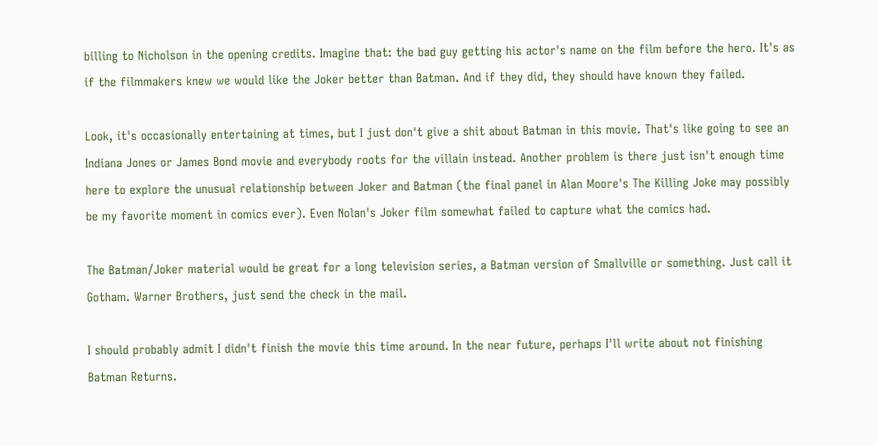billing to Nicholson in the opening credits. Imagine that: the bad guy getting his actor's name on the film before the hero. It's as if the filmmakers knew we would like the Joker better than Batman. And if they did, they should have known they failed.

Look, it's occasionally entertaining at times, but I just don't give a shit about Batman in this movie. That's like going to see an Indiana Jones or James Bond movie and everybody roots for the villain instead. Another problem is there just isn't enough time here to explore the unusual relationship between Joker and Batman (the final panel in Alan Moore's The Killing Joke may possibly be my favorite moment in comics ever). Even Nolan's Joker film somewhat failed to capture what the comics had.

The Batman/Joker material would be great for a long television series, a Batman version of Smallville or something. Just call it Gotham. Warner Brothers, just send the check in the mail.

I should probably admit I didn't finish the movie this time around. In the near future, perhaps I'll write about not finishing Batman Returns.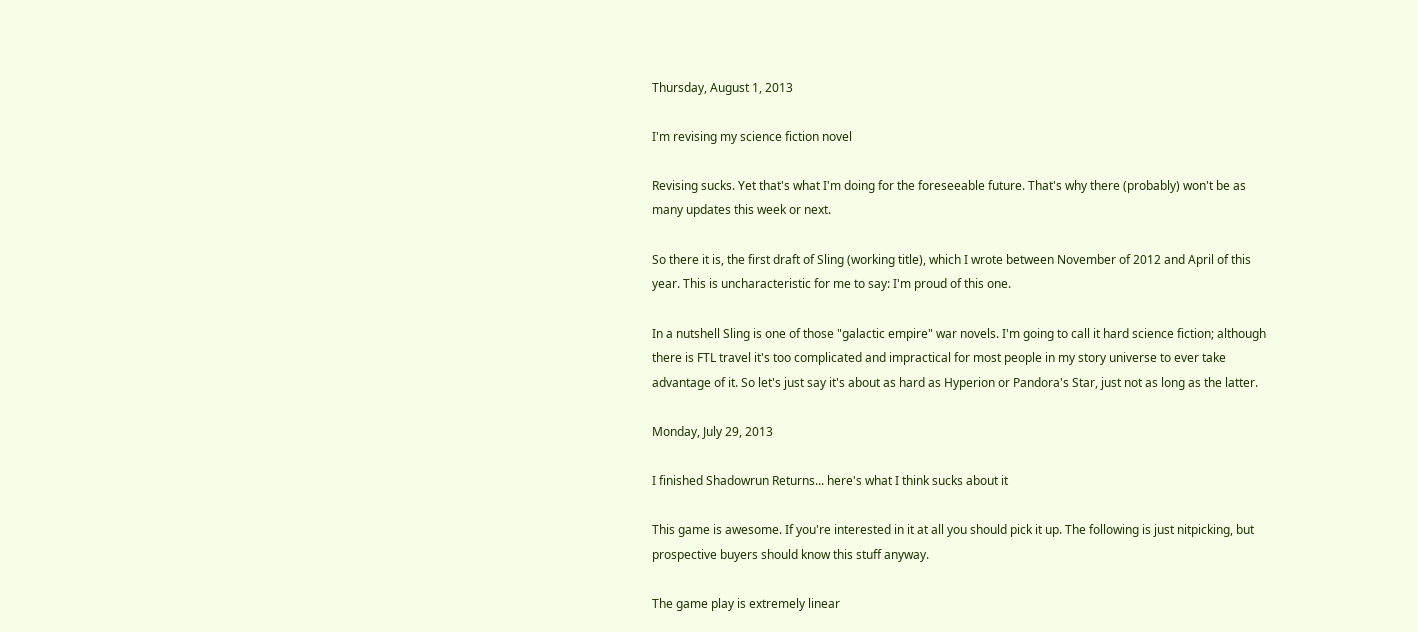Thursday, August 1, 2013

I'm revising my science fiction novel

Revising sucks. Yet that's what I'm doing for the foreseeable future. That's why there (probably) won't be as many updates this week or next.

So there it is, the first draft of Sling (working title), which I wrote between November of 2012 and April of this year. This is uncharacteristic for me to say: I'm proud of this one.

In a nutshell Sling is one of those "galactic empire" war novels. I'm going to call it hard science fiction; although there is FTL travel it's too complicated and impractical for most people in my story universe to ever take advantage of it. So let's just say it's about as hard as Hyperion or Pandora's Star, just not as long as the latter.

Monday, July 29, 2013

I finished Shadowrun Returns... here's what I think sucks about it

This game is awesome. If you're interested in it at all you should pick it up. The following is just nitpicking, but prospective buyers should know this stuff anyway.

The game play is extremely linear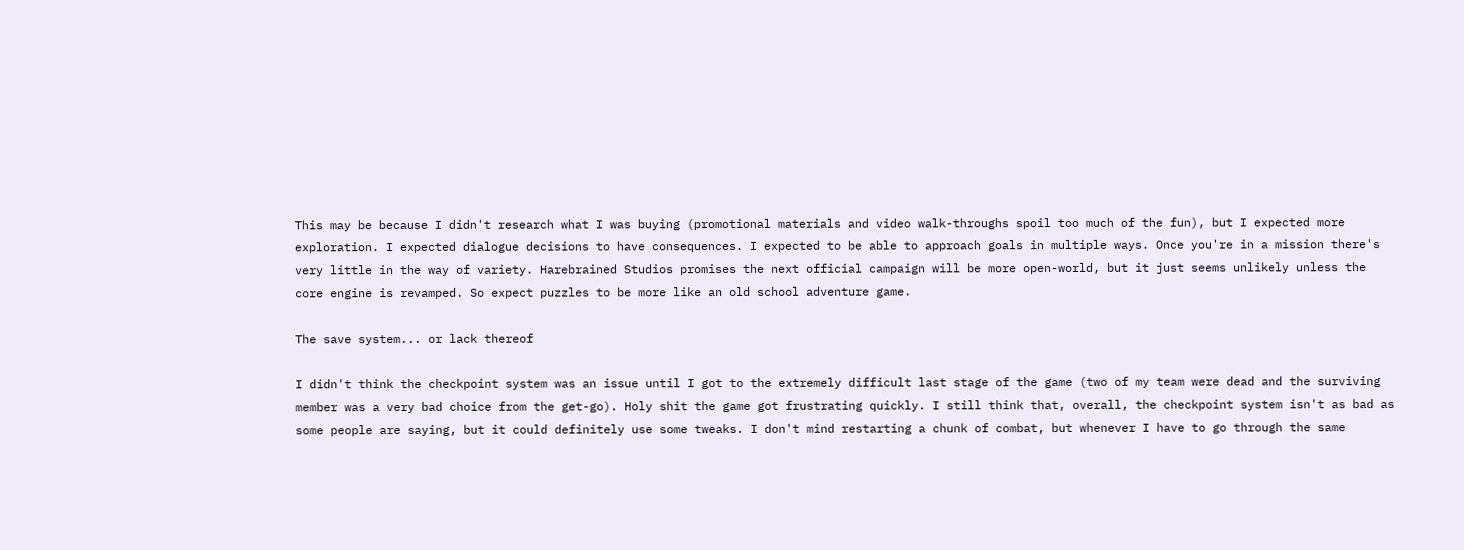This may be because I didn't research what I was buying (promotional materials and video walk-throughs spoil too much of the fun), but I expected more exploration. I expected dialogue decisions to have consequences. I expected to be able to approach goals in multiple ways. Once you're in a mission there's very little in the way of variety. Harebrained Studios promises the next official campaign will be more open-world, but it just seems unlikely unless the core engine is revamped. So expect puzzles to be more like an old school adventure game.

The save system... or lack thereof

I didn't think the checkpoint system was an issue until I got to the extremely difficult last stage of the game (two of my team were dead and the surviving member was a very bad choice from the get-go). Holy shit the game got frustrating quickly. I still think that, overall, the checkpoint system isn't as bad as some people are saying, but it could definitely use some tweaks. I don't mind restarting a chunk of combat, but whenever I have to go through the same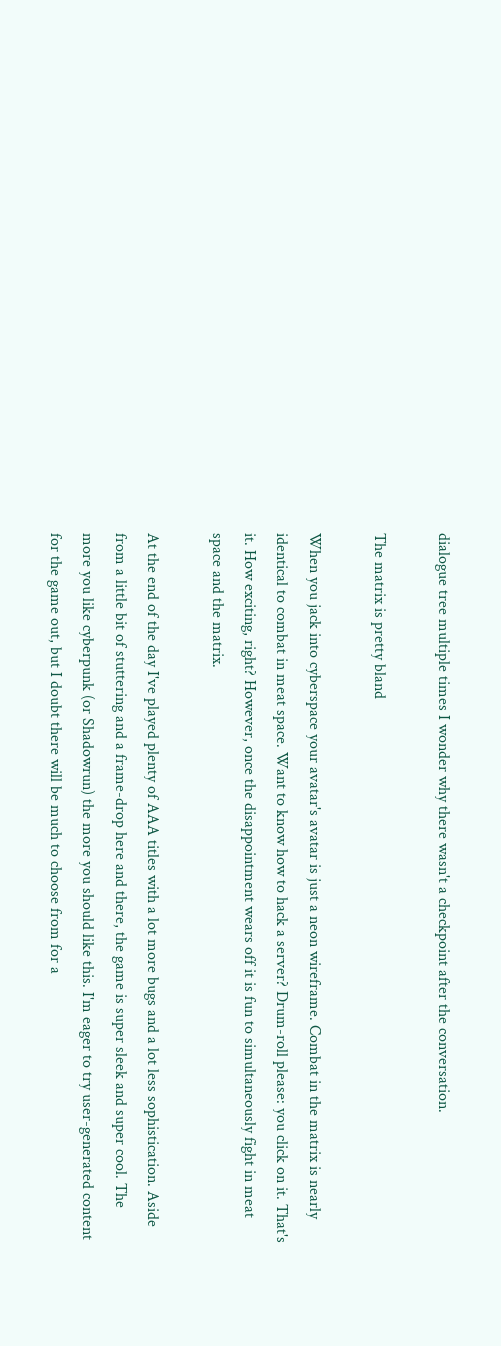dialogue tree multiple times I wonder why there wasn't a checkpoint after the conversation.

The matrix is pretty bland

When you jack into cyberspace your avatar's avatar is just a neon wireframe. Combat in the matrix is nearly identical to combat in meat space. Want to know how to hack a server? Drum-roll please: you click on it. That's it. How exciting, right? However, once the disappointment wears off it is fun to simultaneously fight in meat space and the matrix.

At the end of the day I've played plenty of AAA titles with a lot more bugs and a lot less sophistication. Aside from a little bit of stuttering and a frame-drop here and there, the game is super sleek and super cool. The more you like cyberpunk (or Shadowrun) the more you should like this. I'm eager to try user-generated content for the game out, but I doubt there will be much to choose from for a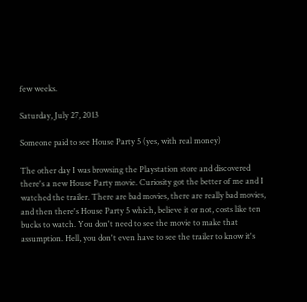few weeks.

Saturday, July 27, 2013

Someone paid to see House Party 5 (yes, with real money)

The other day I was browsing the Playstation store and discovered there's a new House Party movie. Curiosity got the better of me and I watched the trailer. There are bad movies, there are really bad movies, and then there's House Party 5 which, believe it or not, costs like ten bucks to watch. You don't need to see the movie to make that assumption. Hell, you don't even have to see the trailer to know it's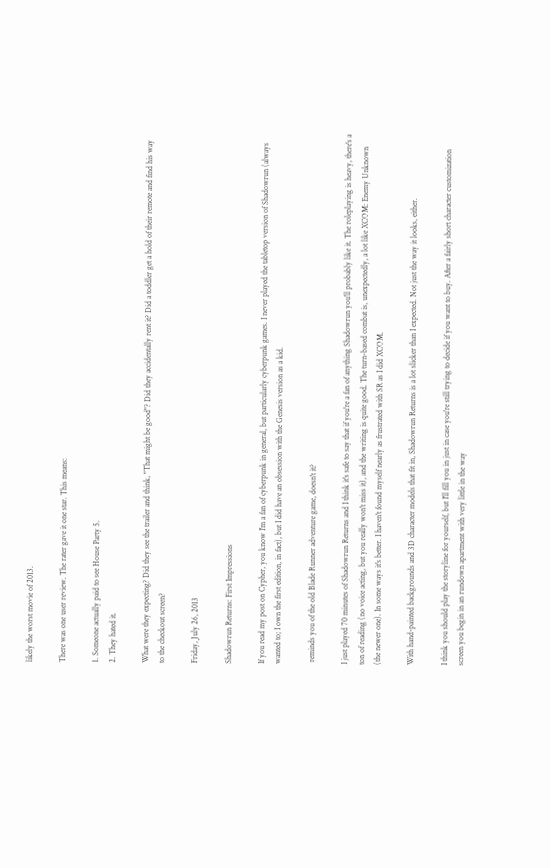likely the worst movie of 2013.

There was one user review. The rater gave it one star. This means:

1. Someone actually paid to see House Party 5.
2. They hated it.

What were they expecting? Did they see the trailer and think, "That might be good"? Did they accidentally rent it? Did a toddler get a hold of their remote and find his way to the checkout screen?

Friday, July 26, 2013

Shadowrun Returns: First Impressions

If you read my post on Cypher, you know I'm a fan of cyberpunk in general, but particularly cyberpunk games. I never played the tabletop version of Shadowrun (always wanted to; I own the first edition, in fact), but I did have an obsession with the Genesis version as a kid.

 reminds you of the old Blade Runner adventure game, doesn't it?

I just played 70 minutes of Shadowrun Returns and I think it's safe to say that if you're a fan of anything Shadowrun you'll probably like it. The roleplaying is heavy, there's a ton of reading (no voice acting, but you really won't miss it), and the writing is quite good. The turn-based combat is, unexpectedly, a lot like XCOM: Enemy Unknown (the newer one). In some ways it's better. I haven't found myself nearly as frustrated with SR as I did XCOM.

With hand-painted backgrounds and 3D character models that fit in, Shadowrun Returns is a lot slicker than I expected. Not just the way it looks, either.

I think you should play the storyline for yourself, but I'll fill you in just in case you're still trying to decide if you want to buy. After a fairly short character customization screen you begin in an rundown apartment with very little in the way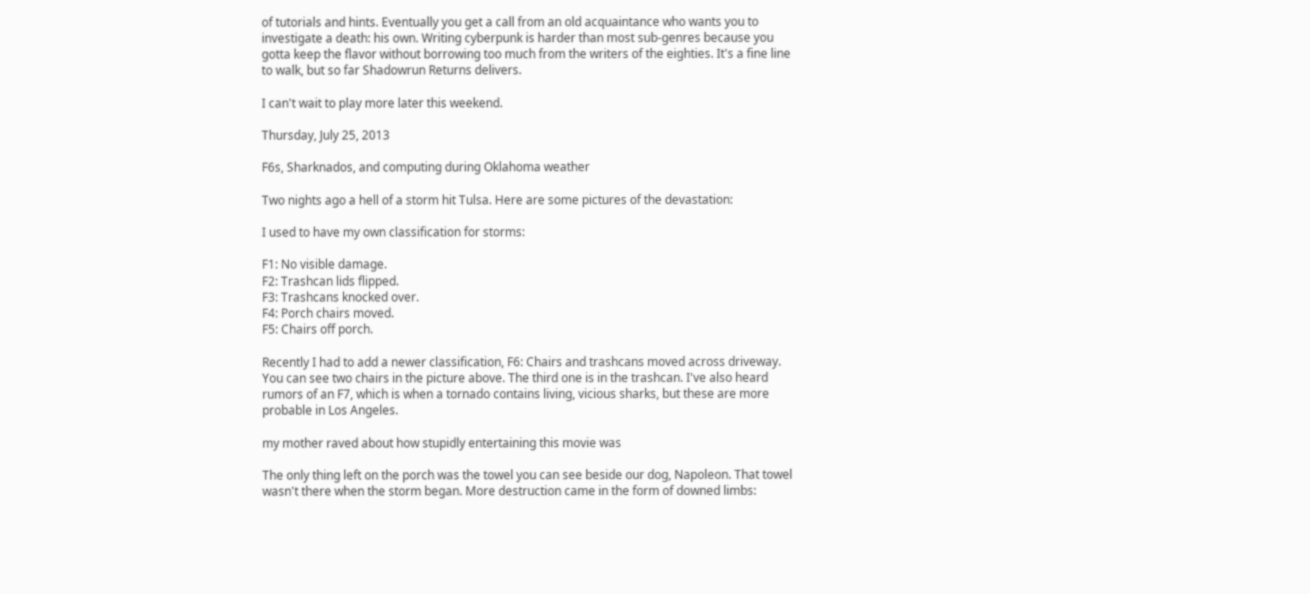of tutorials and hints. Eventually you get a call from an old acquaintance who wants you to investigate a death: his own. Writing cyberpunk is harder than most sub-genres because you gotta keep the flavor without borrowing too much from the writers of the eighties. It's a fine line to walk, but so far Shadowrun Returns delivers.

I can't wait to play more later this weekend.

Thursday, July 25, 2013

F6s, Sharknados, and computing during Oklahoma weather

Two nights ago a hell of a storm hit Tulsa. Here are some pictures of the devastation:

I used to have my own classification for storms:

F1: No visible damage.
F2: Trashcan lids flipped.
F3: Trashcans knocked over.
F4: Porch chairs moved.
F5: Chairs off porch.

Recently I had to add a newer classification, F6: Chairs and trashcans moved across driveway. You can see two chairs in the picture above. The third one is in the trashcan. I've also heard rumors of an F7, which is when a tornado contains living, vicious sharks, but these are more probable in Los Angeles.

my mother raved about how stupidly entertaining this movie was

The only thing left on the porch was the towel you can see beside our dog, Napoleon. That towel wasn't there when the storm began. More destruction came in the form of downed limbs: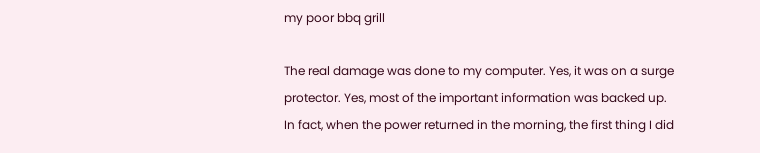my poor bbq grill

The real damage was done to my computer. Yes, it was on a surge protector. Yes, most of the important information was backed up. In fact, when the power returned in the morning, the first thing I did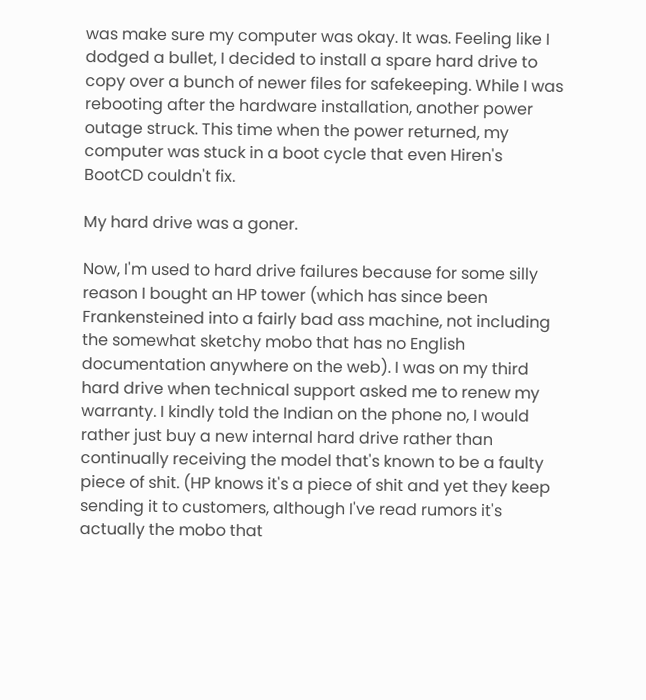was make sure my computer was okay. It was. Feeling like I dodged a bullet, I decided to install a spare hard drive to copy over a bunch of newer files for safekeeping. While I was rebooting after the hardware installation, another power outage struck. This time when the power returned, my computer was stuck in a boot cycle that even Hiren's BootCD couldn't fix.

My hard drive was a goner.

Now, I'm used to hard drive failures because for some silly reason I bought an HP tower (which has since been Frankensteined into a fairly bad ass machine, not including the somewhat sketchy mobo that has no English documentation anywhere on the web). I was on my third hard drive when technical support asked me to renew my warranty. I kindly told the Indian on the phone no, I would rather just buy a new internal hard drive rather than continually receiving the model that's known to be a faulty piece of shit. (HP knows it's a piece of shit and yet they keep sending it to customers, although I've read rumors it's actually the mobo that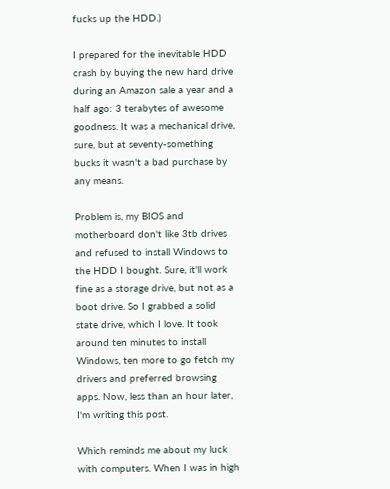fucks up the HDD.)

I prepared for the inevitable HDD crash by buying the new hard drive during an Amazon sale a year and a half ago: 3 terabytes of awesome goodness. It was a mechanical drive, sure, but at seventy-something bucks it wasn't a bad purchase by any means.

Problem is, my BIOS and motherboard don't like 3tb drives and refused to install Windows to the HDD I bought. Sure, it'll work fine as a storage drive, but not as a boot drive. So I grabbed a solid state drive, which I love. It took around ten minutes to install Windows, ten more to go fetch my drivers and preferred browsing apps. Now, less than an hour later, I'm writing this post.

Which reminds me about my luck with computers. When I was in high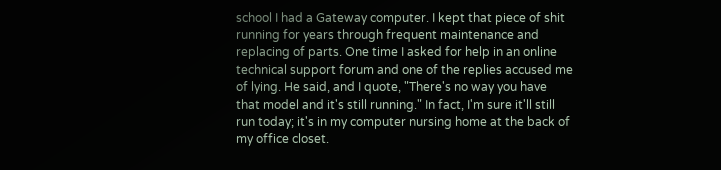school I had a Gateway computer. I kept that piece of shit running for years through frequent maintenance and replacing of parts. One time I asked for help in an online technical support forum and one of the replies accused me of lying. He said, and I quote, "There's no way you have that model and it's still running." In fact, I'm sure it'll still run today; it's in my computer nursing home at the back of my office closet.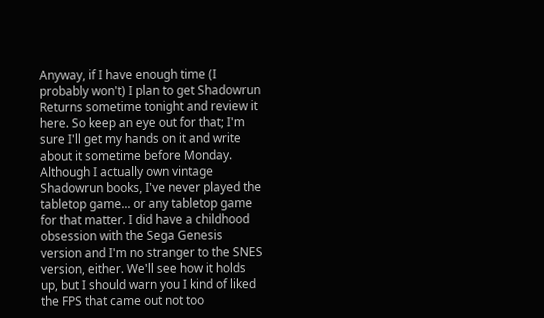Anyway, if I have enough time (I probably won't) I plan to get Shadowrun Returns sometime tonight and review it here. So keep an eye out for that; I'm sure I'll get my hands on it and write about it sometime before Monday. Although I actually own vintage Shadowrun books, I've never played the tabletop game... or any tabletop game for that matter. I did have a childhood obsession with the Sega Genesis version and I'm no stranger to the SNES version, either. We'll see how it holds up, but I should warn you I kind of liked the FPS that came out not too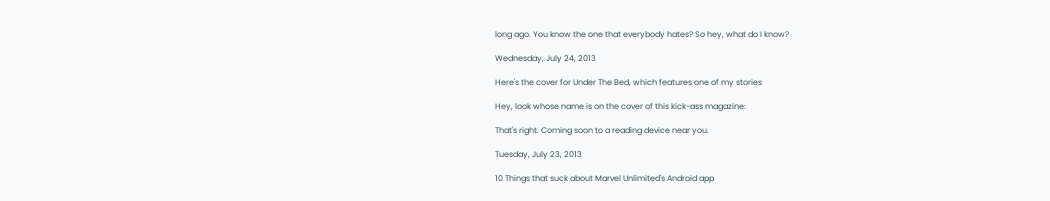long ago. You know the one that everybody hates? So hey, what do I know?

Wednesday, July 24, 2013

Here's the cover for Under The Bed, which features one of my stories

Hey, look whose name is on the cover of this kick-ass magazine:

That's right. Coming soon to a reading device near you.

Tuesday, July 23, 2013

10 Things that suck about Marvel Unlimited's Android app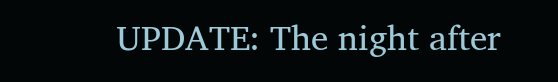UPDATE: The night after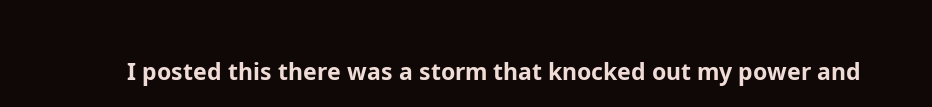I posted this there was a storm that knocked out my power and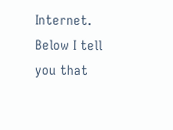Internet. Below I tell you that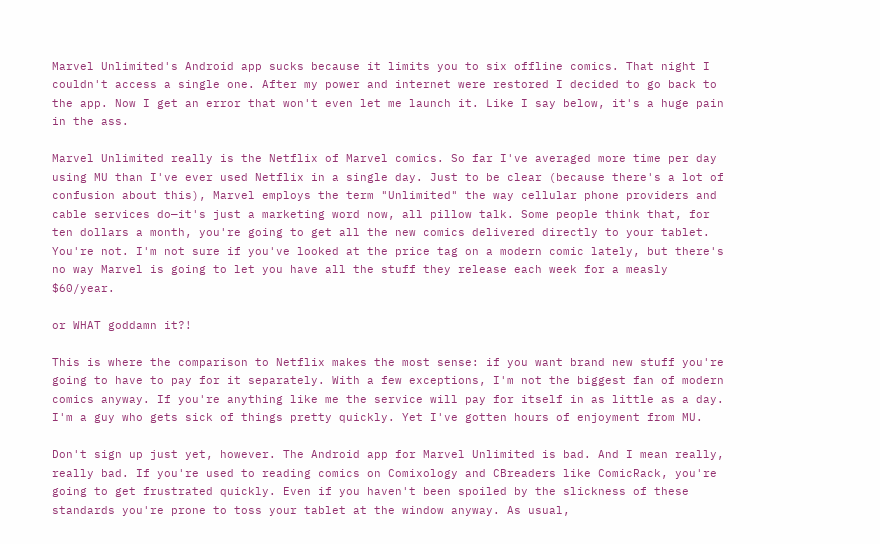Marvel Unlimited's Android app sucks because it limits you to six offline comics. That night I couldn't access a single one. After my power and internet were restored I decided to go back to the app. Now I get an error that won't even let me launch it. Like I say below, it's a huge pain in the ass.

Marvel Unlimited really is the Netflix of Marvel comics. So far I've averaged more time per day using MU than I've ever used Netflix in a single day. Just to be clear (because there's a lot of confusion about this), Marvel employs the term "Unlimited" the way cellular phone providers and cable services do—it's just a marketing word now, all pillow talk. Some people think that, for ten dollars a month, you're going to get all the new comics delivered directly to your tablet. You're not. I'm not sure if you've looked at the price tag on a modern comic lately, but there's no way Marvel is going to let you have all the stuff they release each week for a measly $60/year.

or WHAT goddamn it?!

This is where the comparison to Netflix makes the most sense: if you want brand new stuff you're going to have to pay for it separately. With a few exceptions, I'm not the biggest fan of modern comics anyway. If you're anything like me the service will pay for itself in as little as a day. I'm a guy who gets sick of things pretty quickly. Yet I've gotten hours of enjoyment from MU.

Don't sign up just yet, however. The Android app for Marvel Unlimited is bad. And I mean really, really bad. If you're used to reading comics on Comixology and CBreaders like ComicRack, you're going to get frustrated quickly. Even if you haven't been spoiled by the slickness of these standards you're prone to toss your tablet at the window anyway. As usual,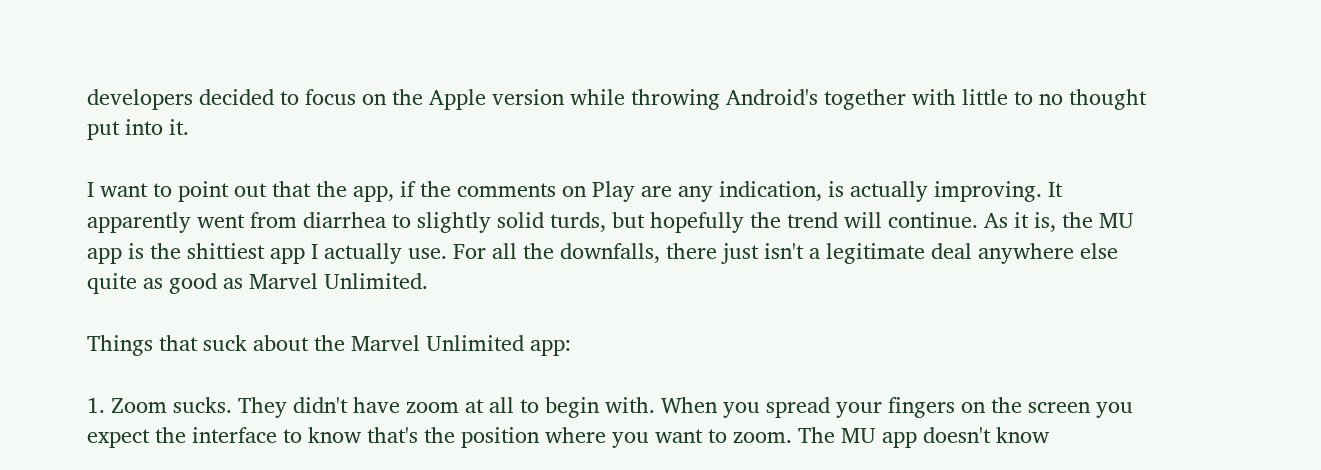developers decided to focus on the Apple version while throwing Android's together with little to no thought put into it.

I want to point out that the app, if the comments on Play are any indication, is actually improving. It apparently went from diarrhea to slightly solid turds, but hopefully the trend will continue. As it is, the MU app is the shittiest app I actually use. For all the downfalls, there just isn't a legitimate deal anywhere else quite as good as Marvel Unlimited.

Things that suck about the Marvel Unlimited app:

1. Zoom sucks. They didn't have zoom at all to begin with. When you spread your fingers on the screen you expect the interface to know that's the position where you want to zoom. The MU app doesn't know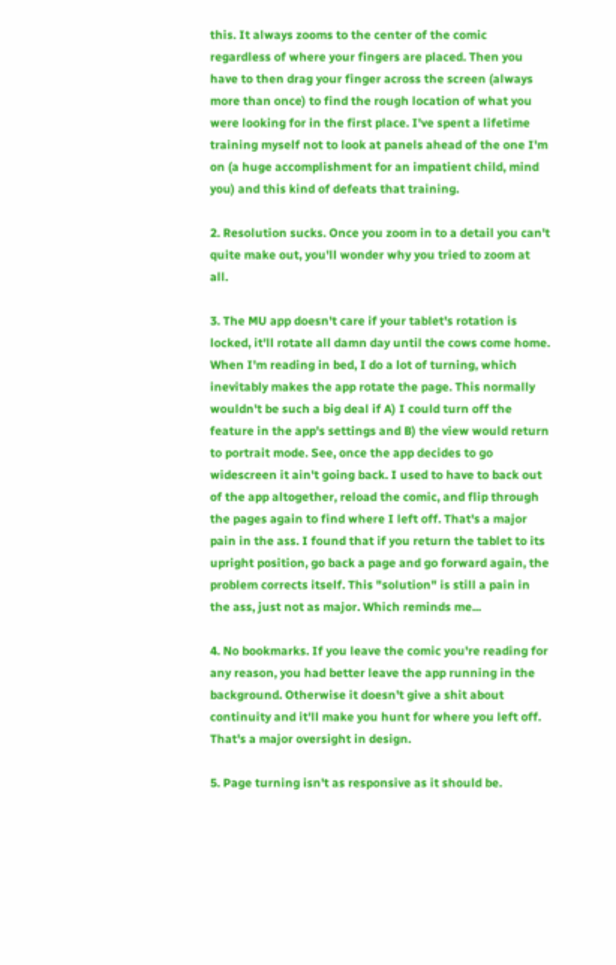this. It always zooms to the center of the comic regardless of where your fingers are placed. Then you have to then drag your finger across the screen (always more than once) to find the rough location of what you were looking for in the first place. I've spent a lifetime training myself not to look at panels ahead of the one I'm on (a huge accomplishment for an impatient child, mind you) and this kind of defeats that training.

2. Resolution sucks. Once you zoom in to a detail you can't quite make out, you'll wonder why you tried to zoom at all.

3. The MU app doesn't care if your tablet's rotation is locked, it'll rotate all damn day until the cows come home. When I'm reading in bed, I do a lot of turning, which inevitably makes the app rotate the page. This normally wouldn't be such a big deal if A) I could turn off the feature in the app's settings and B) the view would return to portrait mode. See, once the app decides to go widescreen it ain't going back. I used to have to back out of the app altogether, reload the comic, and flip through the pages again to find where I left off. That's a major pain in the ass. I found that if you return the tablet to its upright position, go back a page and go forward again, the problem corrects itself. This "solution" is still a pain in the ass, just not as major. Which reminds me...

4. No bookmarks. If you leave the comic you're reading for any reason, you had better leave the app running in the background. Otherwise it doesn't give a shit about continuity and it'll make you hunt for where you left off. That's a major oversight in design.

5. Page turning isn't as responsive as it should be.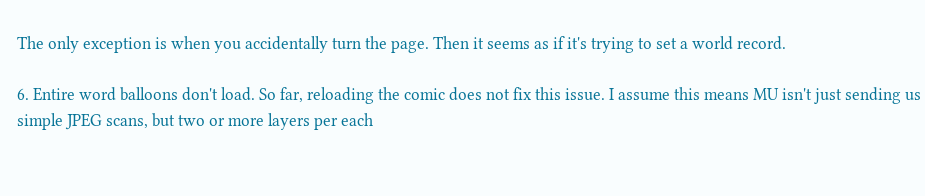The only exception is when you accidentally turn the page. Then it seems as if it's trying to set a world record.

6. Entire word balloons don't load. So far, reloading the comic does not fix this issue. I assume this means MU isn't just sending us simple JPEG scans, but two or more layers per each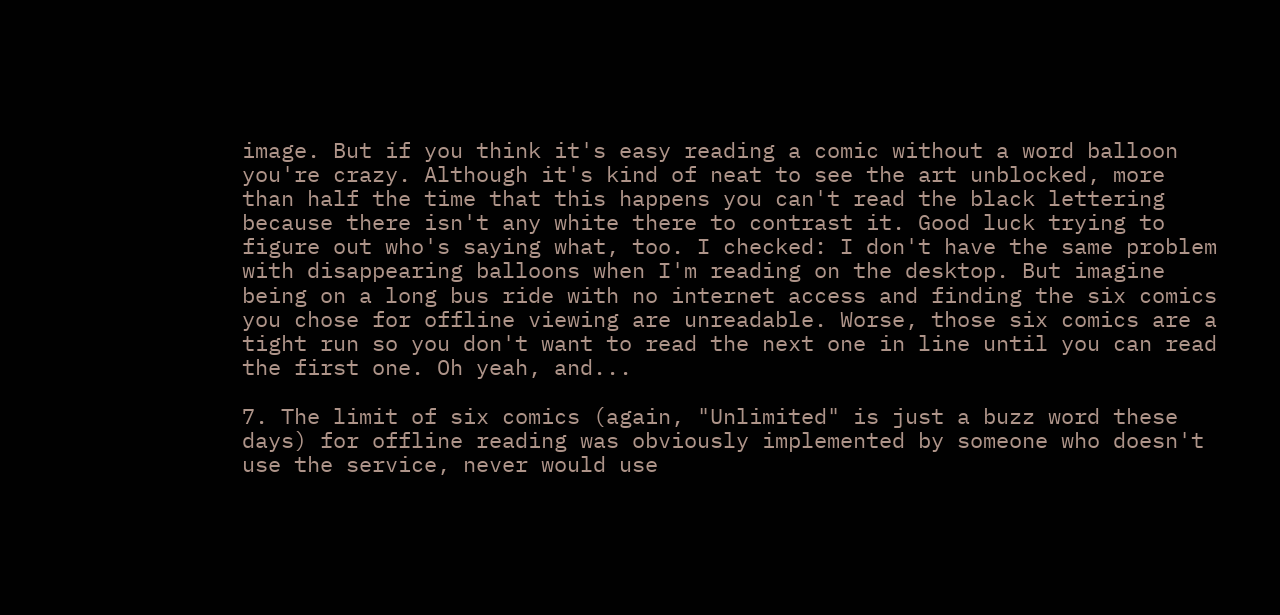image. But if you think it's easy reading a comic without a word balloon you're crazy. Although it's kind of neat to see the art unblocked, more than half the time that this happens you can't read the black lettering because there isn't any white there to contrast it. Good luck trying to figure out who's saying what, too. I checked: I don't have the same problem with disappearing balloons when I'm reading on the desktop. But imagine being on a long bus ride with no internet access and finding the six comics you chose for offline viewing are unreadable. Worse, those six comics are a tight run so you don't want to read the next one in line until you can read the first one. Oh yeah, and...

7. The limit of six comics (again, "Unlimited" is just a buzz word these days) for offline reading was obviously implemented by someone who doesn't use the service, never would use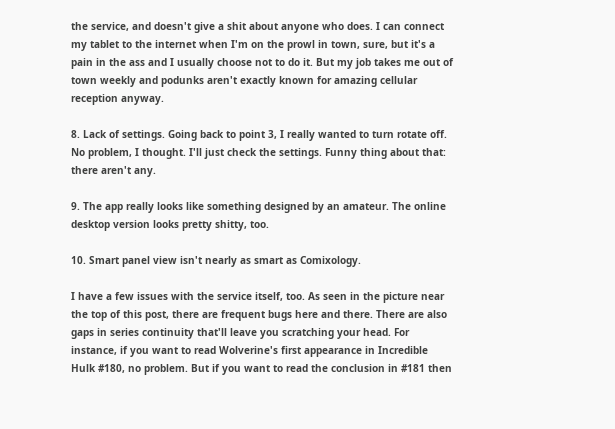the service, and doesn't give a shit about anyone who does. I can connect my tablet to the internet when I'm on the prowl in town, sure, but it's a pain in the ass and I usually choose not to do it. But my job takes me out of town weekly and podunks aren't exactly known for amazing cellular reception anyway.

8. Lack of settings. Going back to point 3, I really wanted to turn rotate off. No problem, I thought. I'll just check the settings. Funny thing about that: there aren't any.

9. The app really looks like something designed by an amateur. The online desktop version looks pretty shitty, too.

10. Smart panel view isn't nearly as smart as Comixology.

I have a few issues with the service itself, too. As seen in the picture near the top of this post, there are frequent bugs here and there. There are also gaps in series continuity that'll leave you scratching your head. For instance, if you want to read Wolverine's first appearance in Incredible Hulk #180, no problem. But if you want to read the conclusion in #181 then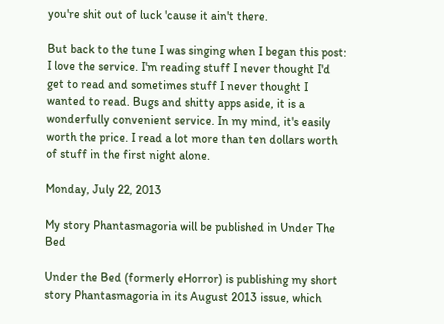you're shit out of luck 'cause it ain't there.

But back to the tune I was singing when I began this post: I love the service. I'm reading stuff I never thought I'd get to read and sometimes stuff I never thought I wanted to read. Bugs and shitty apps aside, it is a wonderfully convenient service. In my mind, it's easily worth the price. I read a lot more than ten dollars worth of stuff in the first night alone.

Monday, July 22, 2013

My story Phantasmagoria will be published in Under The Bed

Under the Bed (formerly eHorror) is publishing my short story Phantasmagoria in its August 2013 issue, which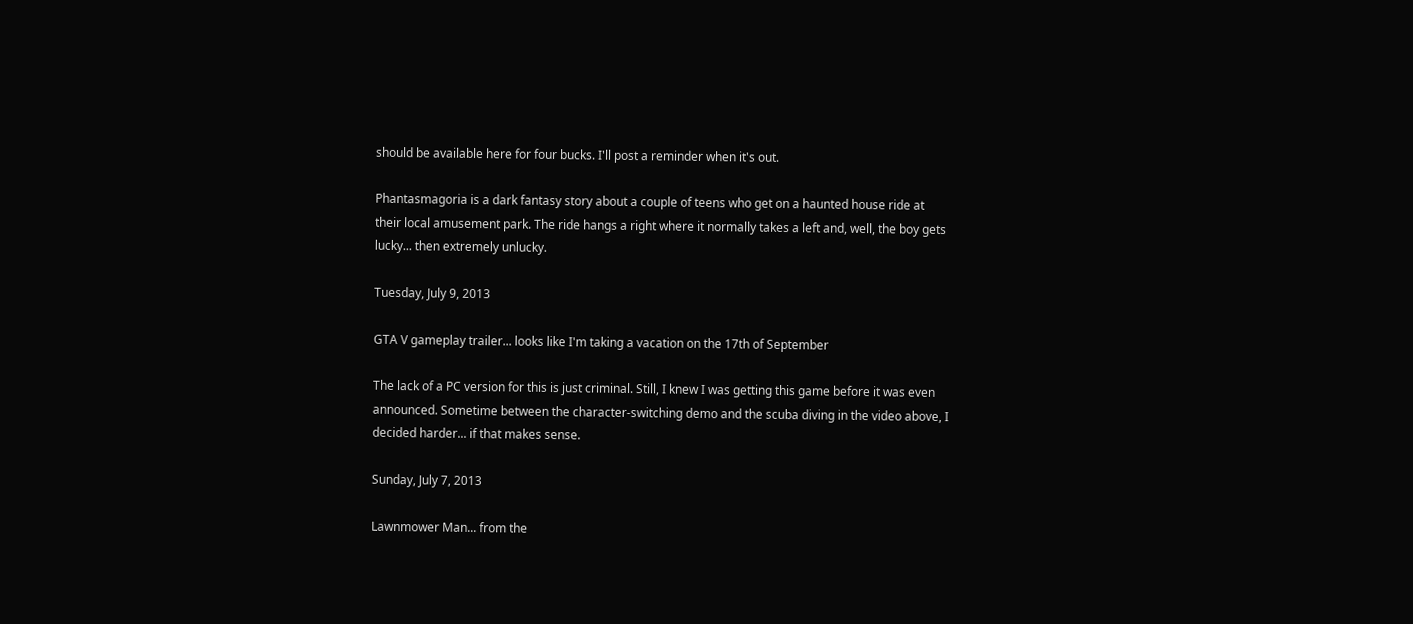should be available here for four bucks. I'll post a reminder when it's out.

Phantasmagoria is a dark fantasy story about a couple of teens who get on a haunted house ride at their local amusement park. The ride hangs a right where it normally takes a left and, well, the boy gets lucky... then extremely unlucky.

Tuesday, July 9, 2013

GTA V gameplay trailer... looks like I'm taking a vacation on the 17th of September

The lack of a PC version for this is just criminal. Still, I knew I was getting this game before it was even announced. Sometime between the character-switching demo and the scuba diving in the video above, I decided harder... if that makes sense.

Sunday, July 7, 2013

Lawnmower Man... from the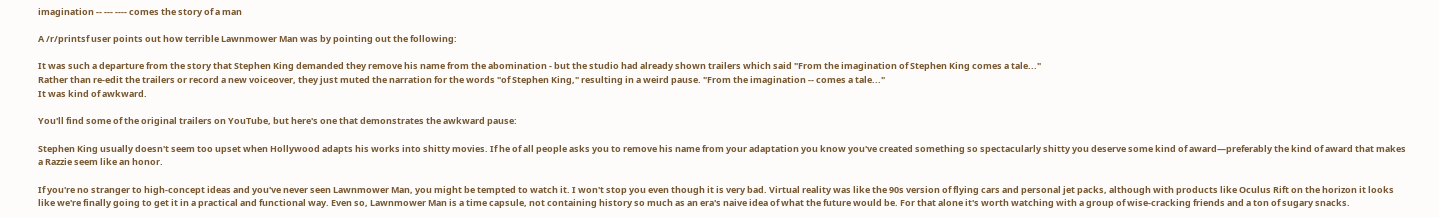imagination -- --- ---- comes the story of a man

A /r/printsf user points out how terrible Lawnmower Man was by pointing out the following:

It was such a departure from the story that Stephen King demanded they remove his name from the abomination - but the studio had already shown trailers which said "From the imagination of Stephen King comes a tale..."
Rather than re-edit the trailers or record a new voiceover, they just muted the narration for the words "of Stephen King," resulting in a weird pause. "From the imagination -- comes a tale..."
It was kind of awkward.

You'll find some of the original trailers on YouTube, but here's one that demonstrates the awkward pause:

Stephen King usually doesn't seem too upset when Hollywood adapts his works into shitty movies. If he of all people asks you to remove his name from your adaptation you know you've created something so spectacularly shitty you deserve some kind of award—preferably the kind of award that makes a Razzie seem like an honor.

If you're no stranger to high-concept ideas and you've never seen Lawnmower Man, you might be tempted to watch it. I won't stop you even though it is very bad. Virtual reality was like the 90s version of flying cars and personal jet packs, although with products like Oculus Rift on the horizon it looks like we're finally going to get it in a practical and functional way. Even so, Lawnmower Man is a time capsule, not containing history so much as an era's naive idea of what the future would be. For that alone it's worth watching with a group of wise-cracking friends and a ton of sugary snacks.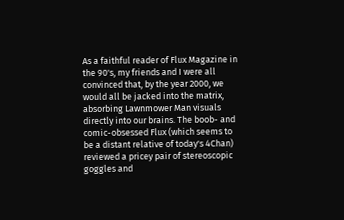As a faithful reader of Flux Magazine in the 90's, my friends and I were all convinced that, by the year 2000, we would all be jacked into the matrix, absorbing Lawnmower Man visuals directly into our brains. The boob- and comic-obsessed Flux (which seems to be a distant relative of today's 4Chan) reviewed a pricey pair of stereoscopic goggles and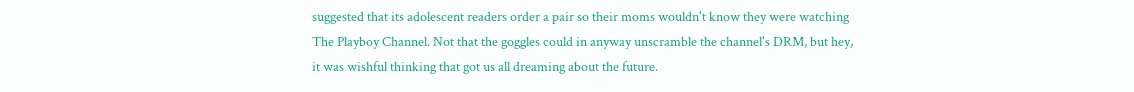suggested that its adolescent readers order a pair so their moms wouldn't know they were watching The Playboy Channel. Not that the goggles could in anyway unscramble the channel's DRM, but hey, it was wishful thinking that got us all dreaming about the future.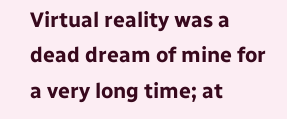Virtual reality was a dead dream of mine for a very long time; at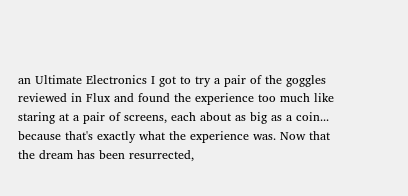an Ultimate Electronics I got to try a pair of the goggles reviewed in Flux and found the experience too much like staring at a pair of screens, each about as big as a coin... because that's exactly what the experience was. Now that the dream has been resurrected,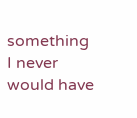something I never would have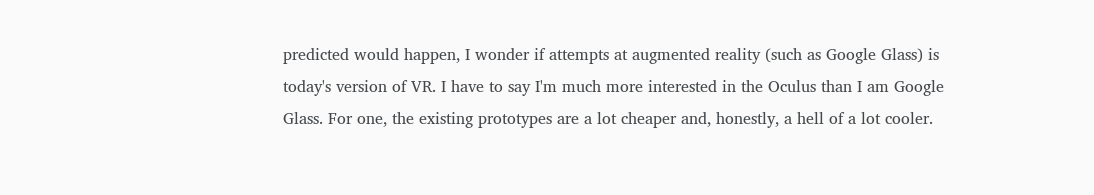predicted would happen, I wonder if attempts at augmented reality (such as Google Glass) is today's version of VR. I have to say I'm much more interested in the Oculus than I am Google Glass. For one, the existing prototypes are a lot cheaper and, honestly, a hell of a lot cooler.